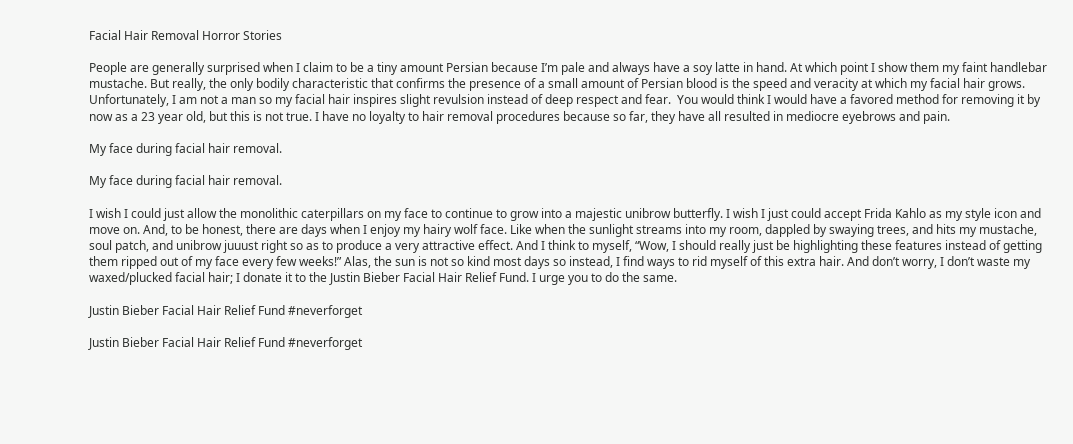Facial Hair Removal Horror Stories

People are generally surprised when I claim to be a tiny amount Persian because I’m pale and always have a soy latte in hand. At which point I show them my faint handlebar mustache. But really, the only bodily characteristic that confirms the presence of a small amount of Persian blood is the speed and veracity at which my facial hair grows. Unfortunately, I am not a man so my facial hair inspires slight revulsion instead of deep respect and fear.  You would think I would have a favored method for removing it by now as a 23 year old, but this is not true. I have no loyalty to hair removal procedures because so far, they have all resulted in mediocre eyebrows and pain.

My face during facial hair removal.

My face during facial hair removal.

I wish I could just allow the monolithic caterpillars on my face to continue to grow into a majestic unibrow butterfly. I wish I just could accept Frida Kahlo as my style icon and move on. And, to be honest, there are days when I enjoy my hairy wolf face. Like when the sunlight streams into my room, dappled by swaying trees, and hits my mustache, soul patch, and unibrow juuust right so as to produce a very attractive effect. And I think to myself, “Wow, I should really just be highlighting these features instead of getting them ripped out of my face every few weeks!” Alas, the sun is not so kind most days so instead, I find ways to rid myself of this extra hair. And don’t worry, I don’t waste my waxed/plucked facial hair; I donate it to the Justin Bieber Facial Hair Relief Fund. I urge you to do the same.

Justin Bieber Facial Hair Relief Fund #neverforget

Justin Bieber Facial Hair Relief Fund #neverforget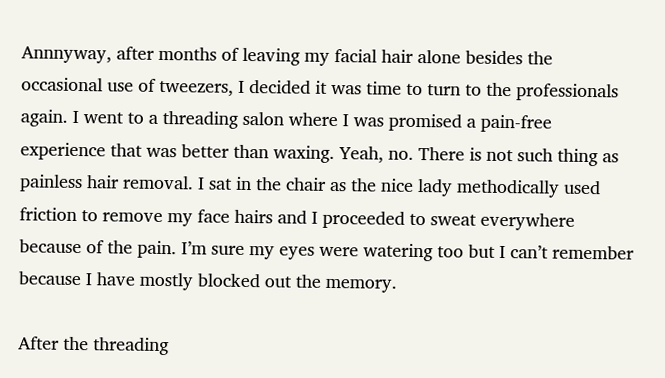Annnyway, after months of leaving my facial hair alone besides the occasional use of tweezers, I decided it was time to turn to the professionals again. I went to a threading salon where I was promised a pain-free experience that was better than waxing. Yeah, no. There is not such thing as painless hair removal. I sat in the chair as the nice lady methodically used friction to remove my face hairs and I proceeded to sweat everywhere  because of the pain. I’m sure my eyes were watering too but I can’t remember because I have mostly blocked out the memory.

After the threading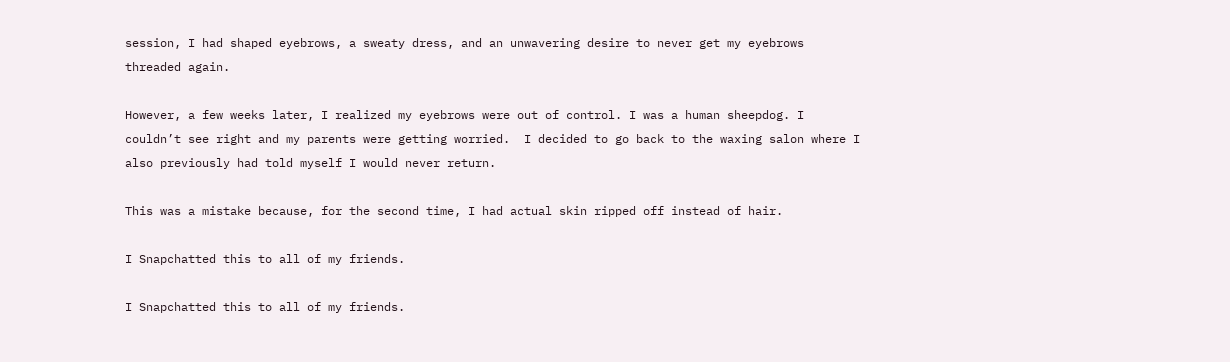session, I had shaped eyebrows, a sweaty dress, and an unwavering desire to never get my eyebrows threaded again.

However, a few weeks later, I realized my eyebrows were out of control. I was a human sheepdog. I couldn’t see right and my parents were getting worried.  I decided to go back to the waxing salon where I also previously had told myself I would never return.

This was a mistake because, for the second time, I had actual skin ripped off instead of hair.

I Snapchatted this to all of my friends.

I Snapchatted this to all of my friends.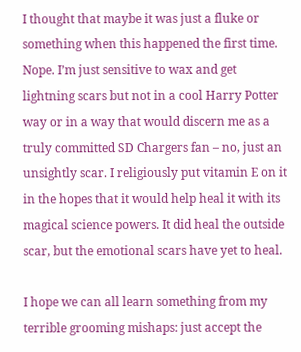I thought that maybe it was just a fluke or something when this happened the first time. Nope. I’m just sensitive to wax and get lightning scars but not in a cool Harry Potter way or in a way that would discern me as a truly committed SD Chargers fan – no, just an unsightly scar. I religiously put vitamin E on it in the hopes that it would help heal it with its magical science powers. It did heal the outside scar, but the emotional scars have yet to heal.

I hope we can all learn something from my terrible grooming mishaps: just accept the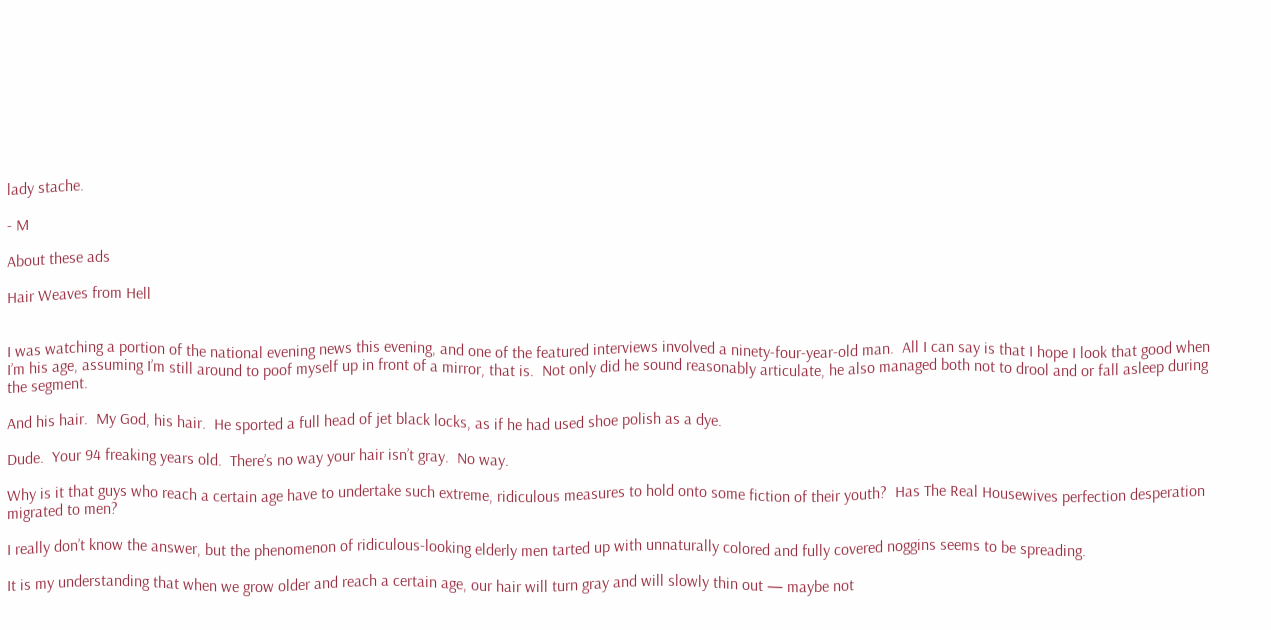lady stache.

- M

About these ads

Hair Weaves from Hell


I was watching a portion of the national evening news this evening, and one of the featured interviews involved a ninety-four-year-old man.  All I can say is that I hope I look that good when I’m his age, assuming I’m still around to poof myself up in front of a mirror, that is.  Not only did he sound reasonably articulate, he also managed both not to drool and or fall asleep during the segment.

And his hair.  My God, his hair.  He sported a full head of jet black locks, as if he had used shoe polish as a dye.

Dude.  Your 94 freaking years old.  There’s no way your hair isn’t gray.  No way.

Why is it that guys who reach a certain age have to undertake such extreme, ridiculous measures to hold onto some fiction of their youth?  Has The Real Housewives perfection desperation migrated to men?

I really don’t know the answer, but the phenomenon of ridiculous-looking elderly men tarted up with unnaturally colored and fully covered noggins seems to be spreading.

It is my understanding that when we grow older and reach a certain age, our hair will turn gray and will slowly thin out — maybe not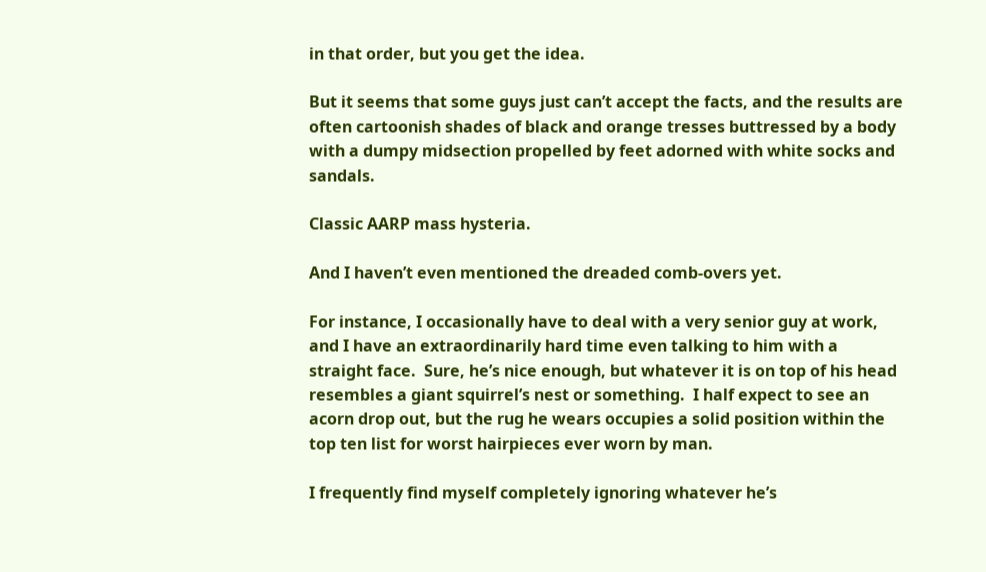in that order, but you get the idea.

But it seems that some guys just can’t accept the facts, and the results are often cartoonish shades of black and orange tresses buttressed by a body with a dumpy midsection propelled by feet adorned with white socks and sandals.

Classic AARP mass hysteria.

And I haven’t even mentioned the dreaded comb-overs yet.

For instance, I occasionally have to deal with a very senior guy at work, and I have an extraordinarily hard time even talking to him with a straight face.  Sure, he’s nice enough, but whatever it is on top of his head resembles a giant squirrel’s nest or something.  I half expect to see an acorn drop out, but the rug he wears occupies a solid position within the top ten list for worst hairpieces ever worn by man.

I frequently find myself completely ignoring whatever he’s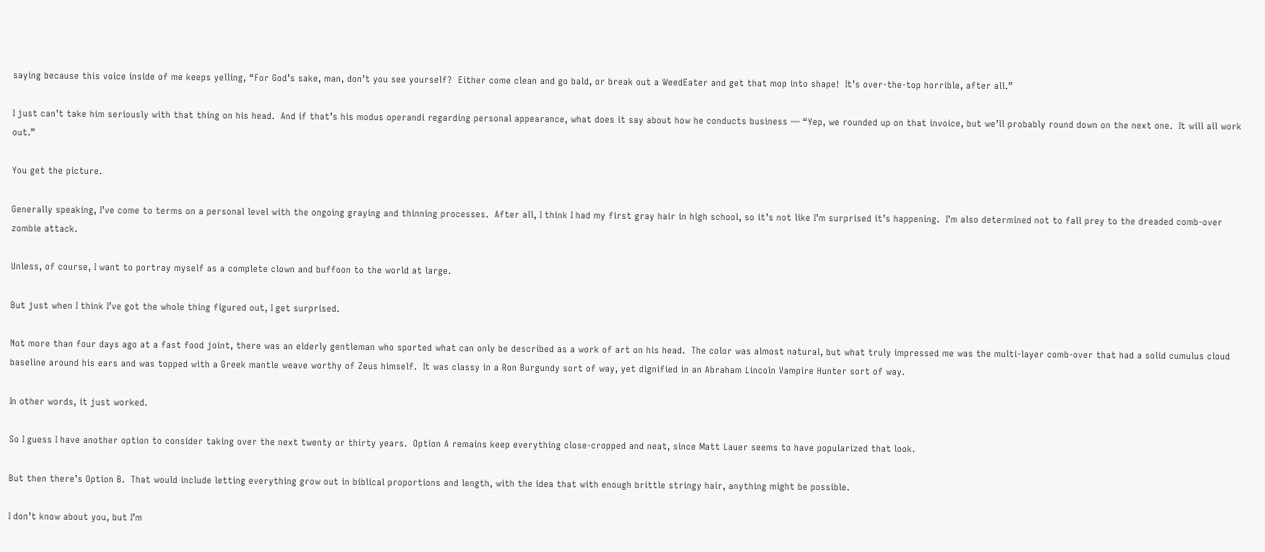saying because this voice inside of me keeps yelling, “For God’s sake, man, don’t you see yourself?  Either come clean and go bald, or break out a WeedEater and get that mop into shape!  It’s over-the-top horrible, after all.”

I just can’t take him seriously with that thing on his head.  And if that’s his modus operandi regarding personal appearance, what does it say about how he conducts business — “Yep, we rounded up on that invoice, but we’ll probably round down on the next one.  It will all work out.”

You get the picture.

Generally speaking, I’ve come to terms on a personal level with the ongoing graying and thinning processes.  After all, I think I had my first gray hair in high school, so it’s not like I’m surprised it’s happening.  I’m also determined not to fall prey to the dreaded comb-over zombie attack.

Unless, of course, I want to portray myself as a complete clown and buffoon to the world at large.

But just when I think I’ve got the whole thing figured out, I get surprised.

Not more than four days ago at a fast food joint, there was an elderly gentleman who sported what can only be described as a work of art on his head.  The color was almost natural, but what truly impressed me was the multi-layer comb-over that had a solid cumulus cloud baseline around his ears and was topped with a Greek mantle weave worthy of Zeus himself.  It was classy in a Ron Burgundy sort of way, yet dignified in an Abraham Lincoln Vampire Hunter sort of way.

In other words, it just worked.

So I guess I have another option to consider taking over the next twenty or thirty years.  Option A remains keep everything close-cropped and neat, since Matt Lauer seems to have popularized that look.

But then there’s Option B.  That would include letting everything grow out in biblical proportions and length, with the idea that with enough brittle stringy hair, anything might be possible.

I don’t know about you, but I’m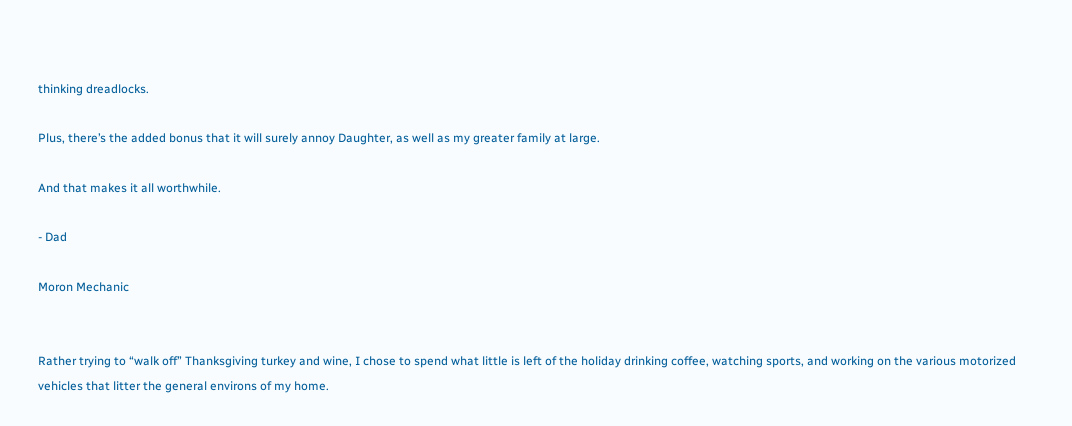thinking dreadlocks.

Plus, there’s the added bonus that it will surely annoy Daughter, as well as my greater family at large.

And that makes it all worthwhile.

- Dad

Moron Mechanic


Rather trying to “walk off” Thanksgiving turkey and wine, I chose to spend what little is left of the holiday drinking coffee, watching sports, and working on the various motorized vehicles that litter the general environs of my home.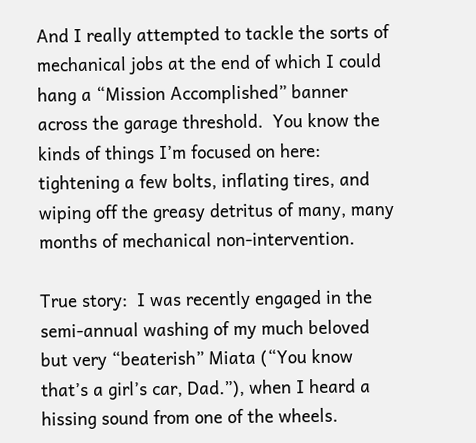And I really attempted to tackle the sorts of mechanical jobs at the end of which I could hang a “Mission Accomplished” banner across the garage threshold.  You know the kinds of things I’m focused on here:  tightening a few bolts, inflating tires, and wiping off the greasy detritus of many, many months of mechanical non-intervention.

True story:  I was recently engaged in the semi-annual washing of my much beloved but very “beaterish” Miata (“You know that’s a girl’s car, Dad.”), when I heard a hissing sound from one of the wheels.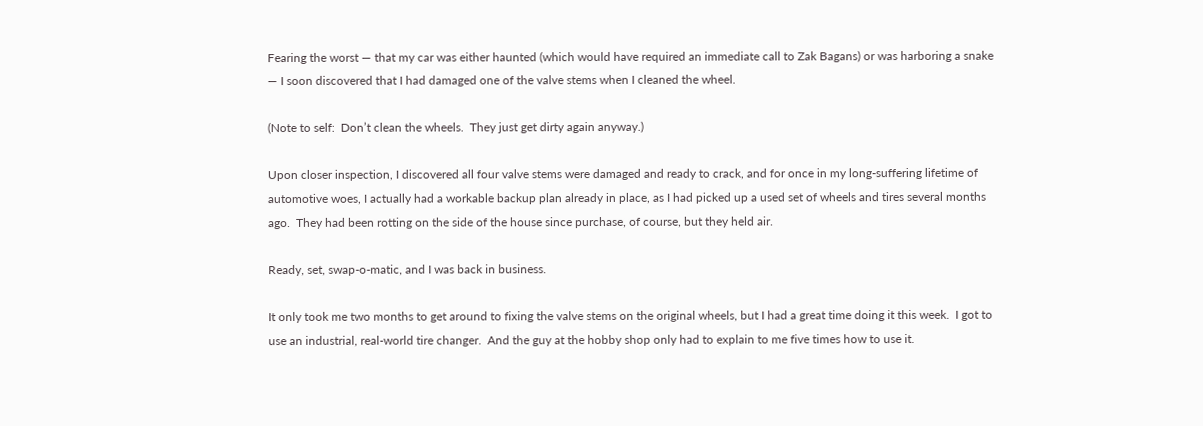Fearing the worst — that my car was either haunted (which would have required an immediate call to Zak Bagans) or was harboring a snake — I soon discovered that I had damaged one of the valve stems when I cleaned the wheel.

(Note to self:  Don’t clean the wheels.  They just get dirty again anyway.)

Upon closer inspection, I discovered all four valve stems were damaged and ready to crack, and for once in my long-suffering lifetime of automotive woes, I actually had a workable backup plan already in place, as I had picked up a used set of wheels and tires several months ago.  They had been rotting on the side of the house since purchase, of course, but they held air.

Ready, set, swap-o-matic, and I was back in business.

It only took me two months to get around to fixing the valve stems on the original wheels, but I had a great time doing it this week.  I got to use an industrial, real-world tire changer.  And the guy at the hobby shop only had to explain to me five times how to use it.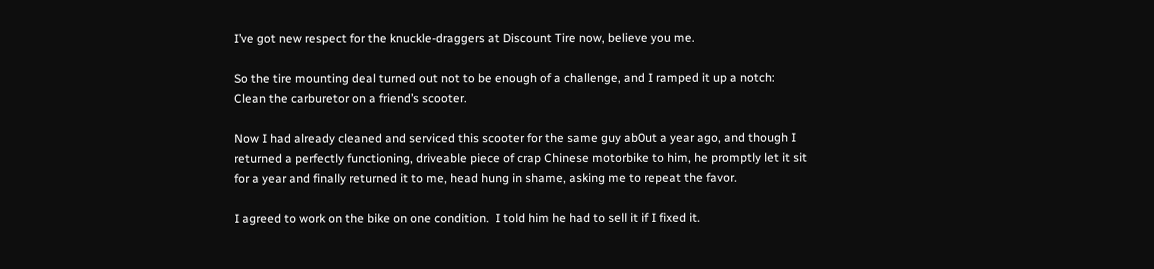I’ve got new respect for the knuckle-draggers at Discount Tire now, believe you me.

So the tire mounting deal turned out not to be enough of a challenge, and I ramped it up a notch:  Clean the carburetor on a friend’s scooter.

Now I had already cleaned and serviced this scooter for the same guy ab0ut a year ago, and though I returned a perfectly functioning, driveable piece of crap Chinese motorbike to him, he promptly let it sit for a year and finally returned it to me, head hung in shame, asking me to repeat the favor.

I agreed to work on the bike on one condition.  I told him he had to sell it if I fixed it.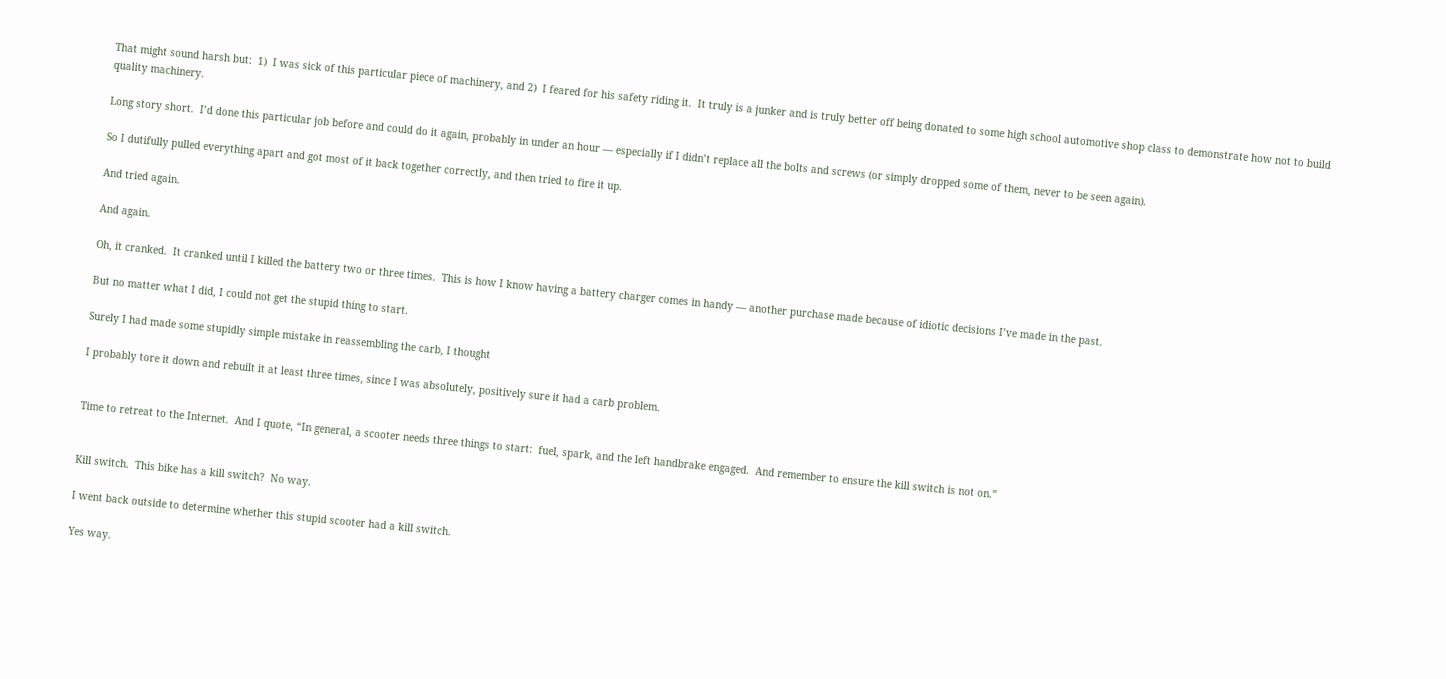That might sound harsh but:  1)  I was sick of this particular piece of machinery, and 2)  I feared for his safety riding it.  It truly is a junker and is truly better off being donated to some high school automotive shop class to demonstrate how not to build quality machinery.

Long story short.  I’d done this particular job before and could do it again, probably in under an hour — especially if I didn’t replace all the bolts and screws (or simply dropped some of them, never to be seen again).

So I dutifully pulled everything apart and got most of it back together correctly, and then tried to fire it up.

And tried again.

And again.

Oh, it cranked.  It cranked until I killed the battery two or three times.  This is how I know having a battery charger comes in handy — another purchase made because of idiotic decisions I’ve made in the past.

But no matter what I did, I could not get the stupid thing to start.

Surely I had made some stupidly simple mistake in reassembling the carb, I thought

I probably tore it down and rebuilt it at least three times, since I was absolutely, positively sure it had a carb problem.


Time to retreat to the Internet.  And I quote, “In general, a scooter needs three things to start:  fuel, spark, and the left handbrake engaged.  And remember to ensure the kill switch is not on.”


Kill switch.  This bike has a kill switch?  No way.

I went back outside to determine whether this stupid scooter had a kill switch.

Yes way.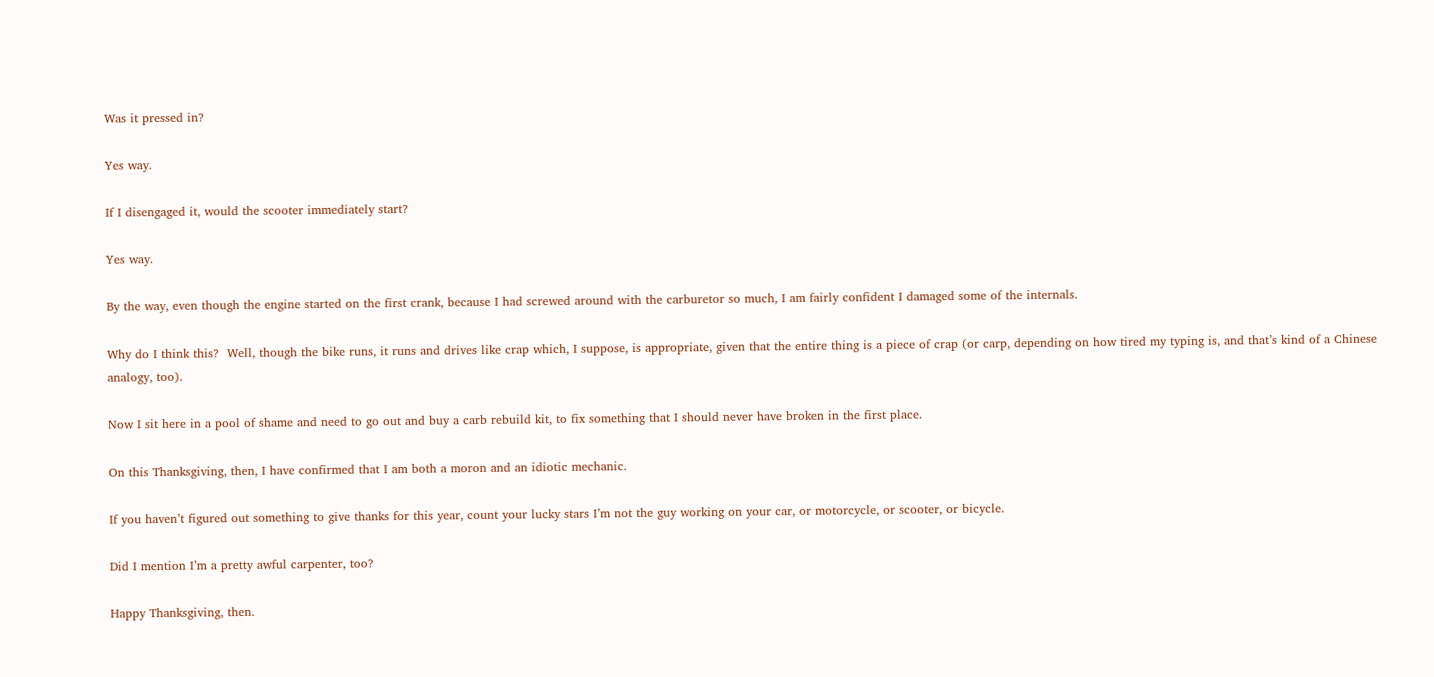Was it pressed in?

Yes way.

If I disengaged it, would the scooter immediately start?

Yes way.

By the way, even though the engine started on the first crank, because I had screwed around with the carburetor so much, I am fairly confident I damaged some of the internals.

Why do I think this?  Well, though the bike runs, it runs and drives like crap which, I suppose, is appropriate, given that the entire thing is a piece of crap (or carp, depending on how tired my typing is, and that’s kind of a Chinese analogy, too).

Now I sit here in a pool of shame and need to go out and buy a carb rebuild kit, to fix something that I should never have broken in the first place.

On this Thanksgiving, then, I have confirmed that I am both a moron and an idiotic mechanic.

If you haven’t figured out something to give thanks for this year, count your lucky stars I’m not the guy working on your car, or motorcycle, or scooter, or bicycle.

Did I mention I’m a pretty awful carpenter, too?

Happy Thanksgiving, then.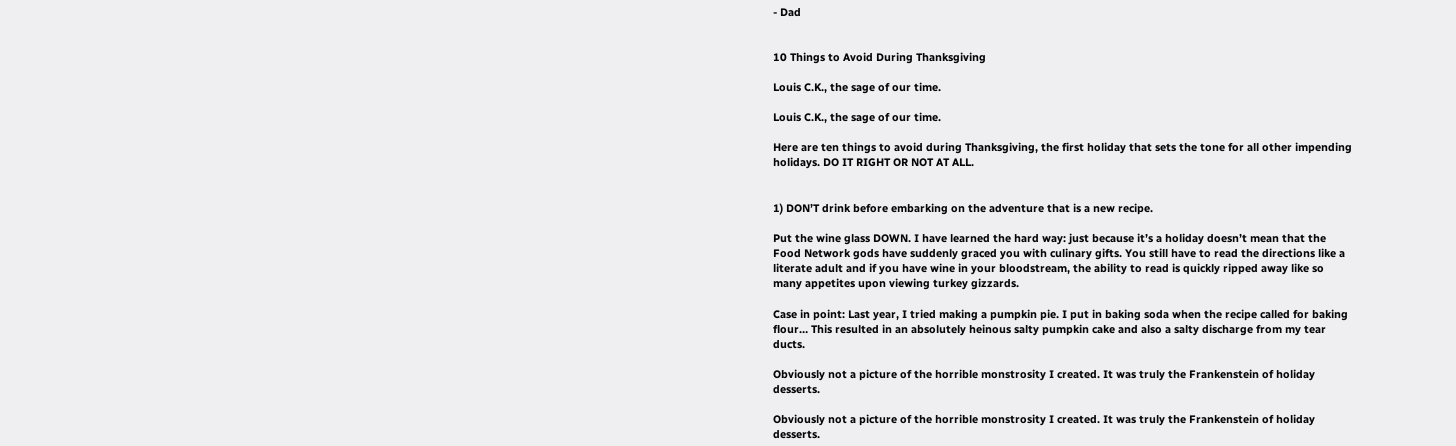- Dad


10 Things to Avoid During Thanksgiving

Louis C.K., the sage of our time.

Louis C.K., the sage of our time.

Here are ten things to avoid during Thanksgiving, the first holiday that sets the tone for all other impending holidays. DO IT RIGHT OR NOT AT ALL.


1) DON’T drink before embarking on the adventure that is a new recipe.

Put the wine glass DOWN. I have learned the hard way: just because it’s a holiday doesn’t mean that the Food Network gods have suddenly graced you with culinary gifts. You still have to read the directions like a literate adult and if you have wine in your bloodstream, the ability to read is quickly ripped away like so many appetites upon viewing turkey gizzards.

Case in point: Last year, I tried making a pumpkin pie. I put in baking soda when the recipe called for baking flour… This resulted in an absolutely heinous salty pumpkin cake and also a salty discharge from my tear ducts.

Obviously not a picture of the horrible monstrosity I created. It was truly the Frankenstein of holiday desserts.

Obviously not a picture of the horrible monstrosity I created. It was truly the Frankenstein of holiday desserts.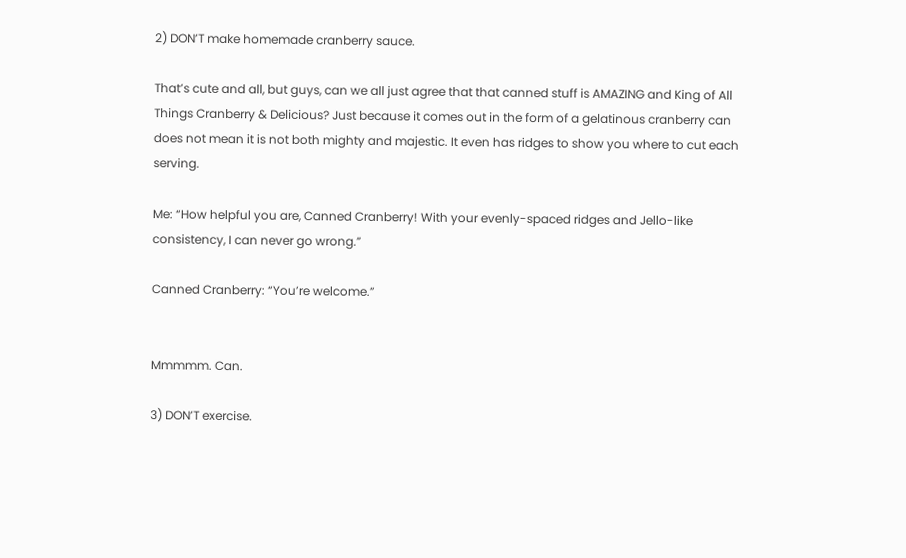2) DON’T make homemade cranberry sauce.

That’s cute and all, but guys, can we all just agree that that canned stuff is AMAZING and King of All Things Cranberry & Delicious? Just because it comes out in the form of a gelatinous cranberry can does not mean it is not both mighty and majestic. It even has ridges to show you where to cut each serving.

Me: “How helpful you are, Canned Cranberry! With your evenly-spaced ridges and Jello-like consistency, I can never go wrong.”

Canned Cranberry: “You’re welcome.”


Mmmmm. Can.

3) DON’T exercise.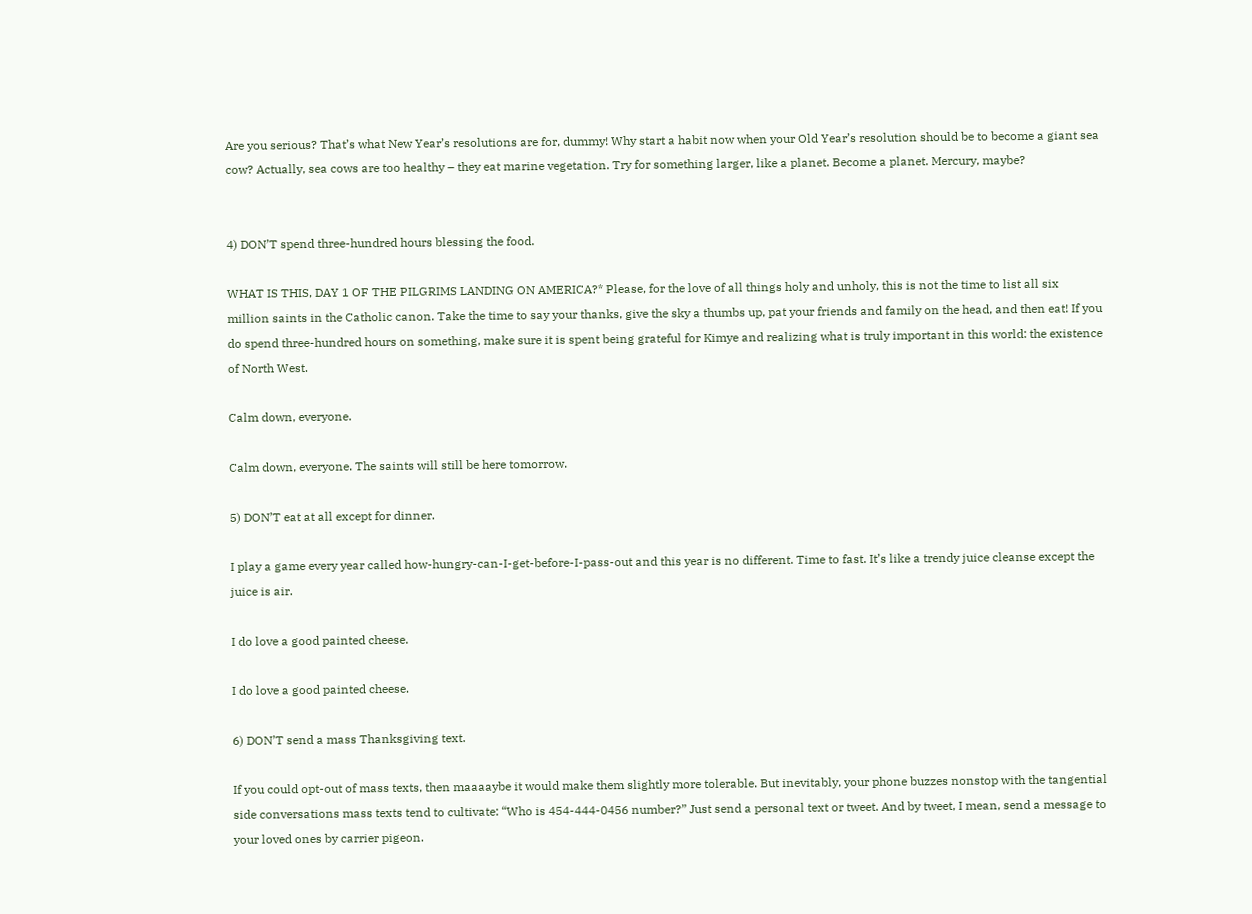Are you serious? That’s what New Year’s resolutions are for, dummy! Why start a habit now when your Old Year’s resolution should be to become a giant sea cow? Actually, sea cows are too healthy – they eat marine vegetation. Try for something larger, like a planet. Become a planet. Mercury, maybe?


4) DON’T spend three-hundred hours blessing the food.

WHAT IS THIS, DAY 1 OF THE PILGRIMS LANDING ON AMERICA?* Please, for the love of all things holy and unholy, this is not the time to list all six million saints in the Catholic canon. Take the time to say your thanks, give the sky a thumbs up, pat your friends and family on the head, and then eat! If you do spend three-hundred hours on something, make sure it is spent being grateful for Kimye and realizing what is truly important in this world: the existence of North West.

Calm down, everyone.

Calm down, everyone. The saints will still be here tomorrow.

5) DON’T eat at all except for dinner.

I play a game every year called how-hungry-can-I-get-before-I-pass-out and this year is no different. Time to fast. It’s like a trendy juice cleanse except the juice is air.

I do love a good painted cheese.

I do love a good painted cheese.

6) DON’T send a mass Thanksgiving text.

If you could opt-out of mass texts, then maaaaybe it would make them slightly more tolerable. But inevitably, your phone buzzes nonstop with the tangential side conversations mass texts tend to cultivate: “Who is 454-444-0456 number?” Just send a personal text or tweet. And by tweet, I mean, send a message to your loved ones by carrier pigeon.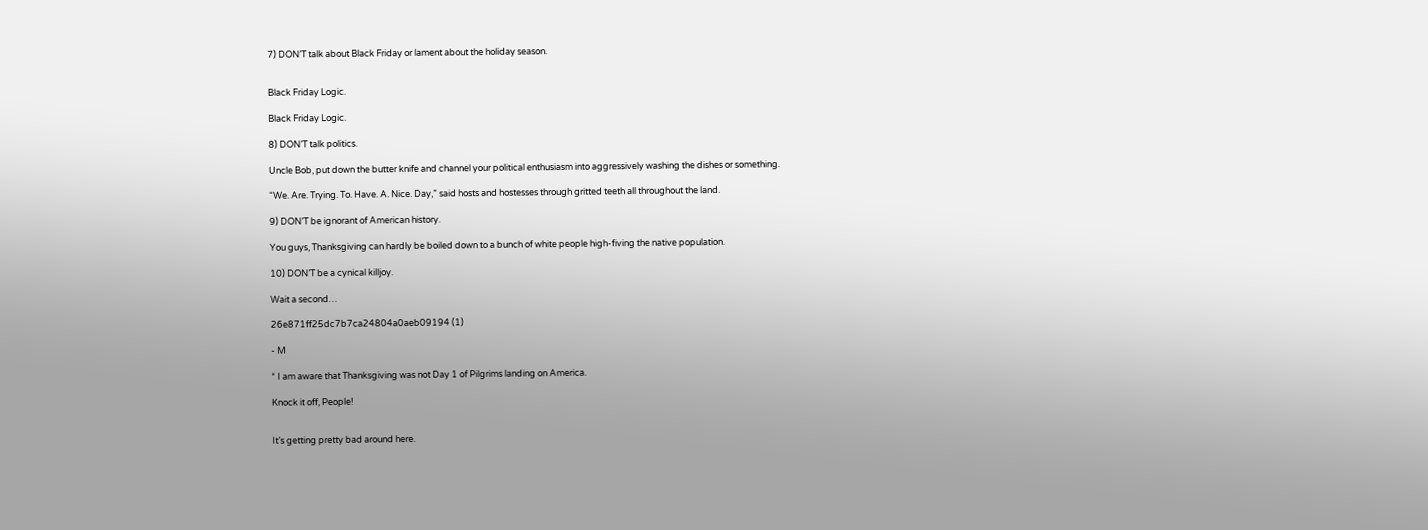7) DON’T talk about Black Friday or lament about the holiday season.


Black Friday Logic.

Black Friday Logic.

8) DON’T talk politics.

Uncle Bob, put down the butter knife and channel your political enthusiasm into aggressively washing the dishes or something.

“We. Are. Trying. To. Have. A. Nice. Day,” said hosts and hostesses through gritted teeth all throughout the land.

9) DON’T be ignorant of American history.

You guys, Thanksgiving can hardly be boiled down to a bunch of white people high-fiving the native population.

10) DON’T be a cynical killjoy.

Wait a second…

26e871ff25dc7b7ca24804a0aeb09194 (1)

- M

* I am aware that Thanksgiving was not Day 1 of Pilgrims landing on America.

Knock it off, People!


It’s getting pretty bad around here.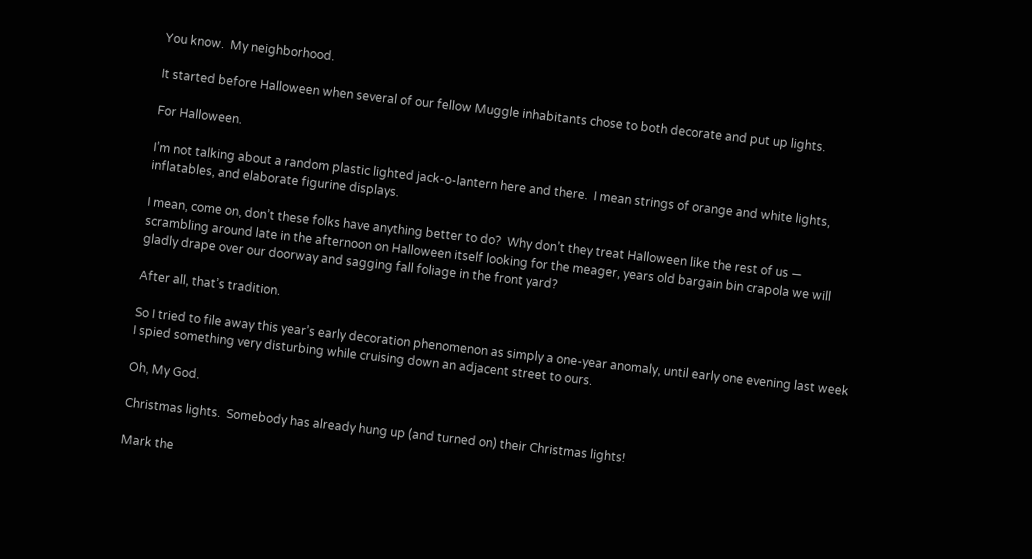You know.  My neighborhood.

It started before Halloween when several of our fellow Muggle inhabitants chose to both decorate and put up lights.

For Halloween.

I’m not talking about a random plastic lighted jack-o-lantern here and there.  I mean strings of orange and white lights, inflatables, and elaborate figurine displays.

I mean, come on, don’t these folks have anything better to do?  Why don’t they treat Halloween like the rest of us — scrambling around late in the afternoon on Halloween itself looking for the meager, years old bargain bin crapola we will gladly drape over our doorway and sagging fall foliage in the front yard?

After all, that’s tradition.

So I tried to file away this year’s early decoration phenomenon as simply a one-year anomaly, until early one evening last week I spied something very disturbing while cruising down an adjacent street to ours.

Oh, My God.

Christmas lights.  Somebody has already hung up (and turned on) their Christmas lights!

Mark the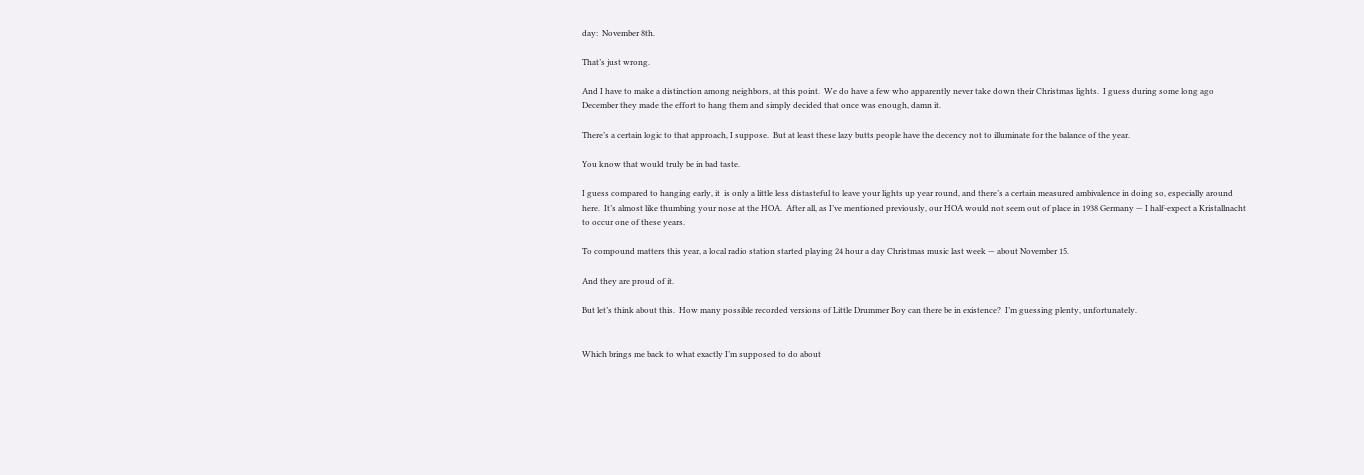day:  November 8th.

That’s just wrong.

And I have to make a distinction among neighbors, at this point.  We do have a few who apparently never take down their Christmas lights.  I guess during some long ago December they made the effort to hang them and simply decided that once was enough, damn it.

There’s a certain logic to that approach, I suppose.  But at least these lazy butts people have the decency not to illuminate for the balance of the year.

You know that would truly be in bad taste.

I guess compared to hanging early, it  is only a little less distasteful to leave your lights up year round, and there’s a certain measured ambivalence in doing so, especially around here.  It’s almost like thumbing your nose at the HOA.  After all, as I’ve mentioned previously, our HOA would not seem out of place in 1938 Germany — I half-expect a Kristallnacht to occur one of these years.

To compound matters this year, a local radio station started playing 24 hour a day Christmas music last week — about November 15.

And they are proud of it.

But let’s think about this.  How many possible recorded versions of Little Drummer Boy can there be in existence?  I’m guessing plenty, unfortunately.


Which brings me back to what exactly I’m supposed to do about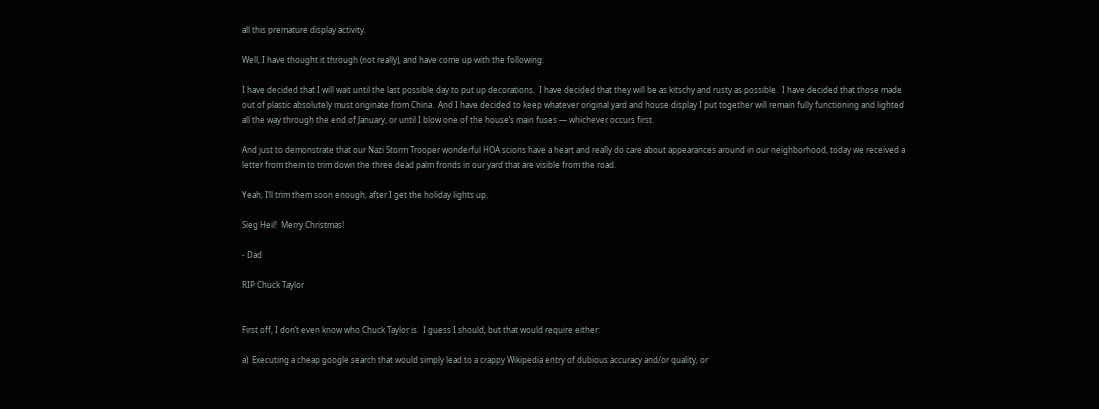all this premature display activity.

Well, I have thought it through (not really), and have come up with the following.

I have decided that I will wait until the last possible day to put up decorations.  I have decided that they will be as kitschy and rusty as possible.  I have decided that those made out of plastic absolutely must originate from China.  And I have decided to keep whatever original yard and house display I put together will remain fully functioning and lighted all the way through the end of January, or until I blow one of the house’s main fuses — whichever occurs first.

And just to demonstrate that our Nazi Storm Trooper wonderful HOA scions have a heart and really do care about appearances around in our neighborhood, today we received a letter from them to trim down the three dead palm fronds in our yard that are visible from the road.

Yeah, I’ll trim them soon enough, after I get the holiday lights up.

Sieg Heil!  Merry Christmas!

- Dad

RIP Chuck Taylor


First off, I don’t even know who Chuck Taylor is.  I guess I should, but that would require either:

a)  Executing a cheap google search that would simply lead to a crappy Wikipedia entry of dubious accuracy and/or quality, or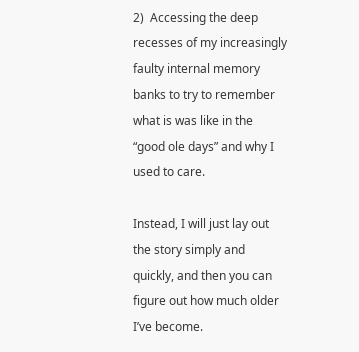2)  Accessing the deep recesses of my increasingly faulty internal memory banks to try to remember what is was like in the “good ole days” and why I used to care.

Instead, I will just lay out the story simply and quickly, and then you can figure out how much older I’ve become.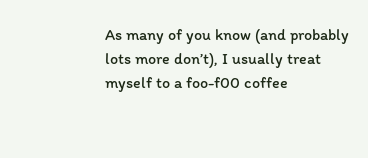As many of you know (and probably lots more don’t), I usually treat myself to a foo-f00 coffee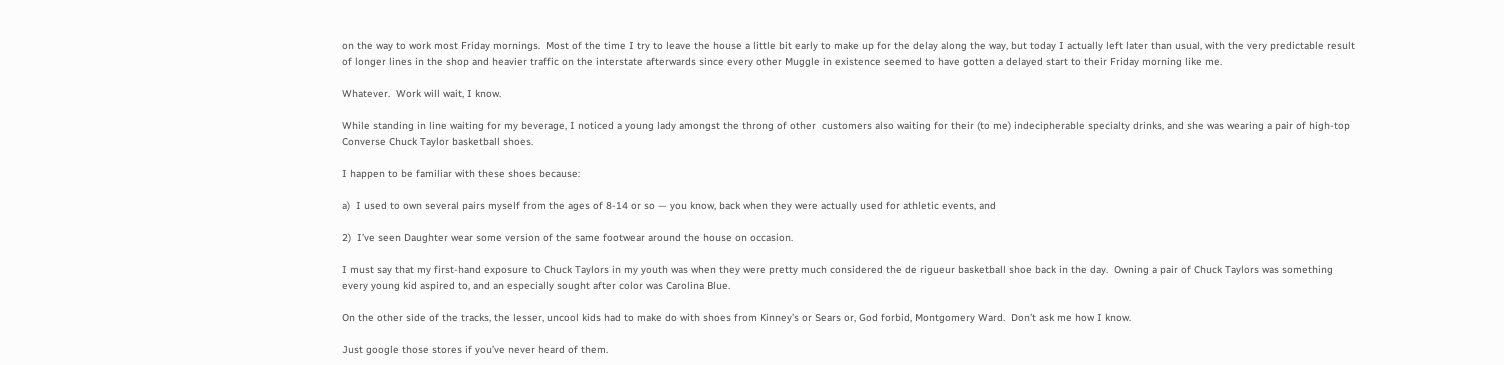on the way to work most Friday mornings.  Most of the time I try to leave the house a little bit early to make up for the delay along the way, but today I actually left later than usual, with the very predictable result of longer lines in the shop and heavier traffic on the interstate afterwards since every other Muggle in existence seemed to have gotten a delayed start to their Friday morning like me.

Whatever.  Work will wait, I know.

While standing in line waiting for my beverage, I noticed a young lady amongst the throng of other  customers also waiting for their (to me) indecipherable specialty drinks, and she was wearing a pair of high-top Converse Chuck Taylor basketball shoes.

I happen to be familiar with these shoes because:

a)  I used to own several pairs myself from the ages of 8-14 or so — you know, back when they were actually used for athletic events, and

2)  I’ve seen Daughter wear some version of the same footwear around the house on occasion.

I must say that my first-hand exposure to Chuck Taylors in my youth was when they were pretty much considered the de rigueur basketball shoe back in the day.  Owning a pair of Chuck Taylors was something every young kid aspired to, and an especially sought after color was Carolina Blue.

On the other side of the tracks, the lesser, uncool kids had to make do with shoes from Kinney’s or Sears or, God forbid, Montgomery Ward.  Don’t ask me how I know.

Just google those stores if you’ve never heard of them.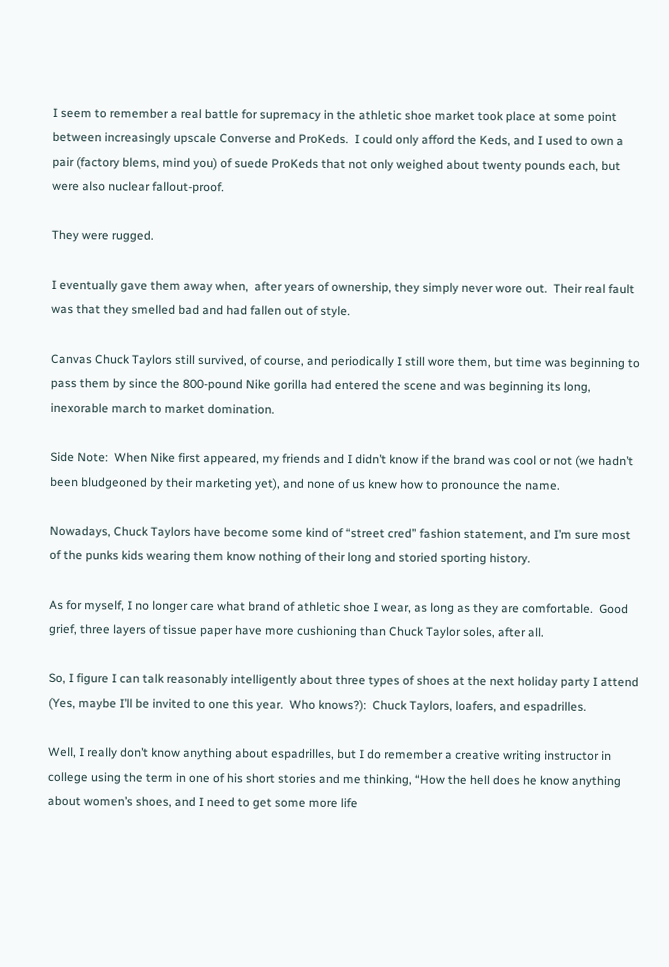I seem to remember a real battle for supremacy in the athletic shoe market took place at some point between increasingly upscale Converse and ProKeds.  I could only afford the Keds, and I used to own a pair (factory blems, mind you) of suede ProKeds that not only weighed about twenty pounds each, but were also nuclear fallout-proof.

They were rugged.

I eventually gave them away when,  after years of ownership, they simply never wore out.  Their real fault was that they smelled bad and had fallen out of style.

Canvas Chuck Taylors still survived, of course, and periodically I still wore them, but time was beginning to pass them by since the 800-pound Nike gorilla had entered the scene and was beginning its long, inexorable march to market domination.

Side Note:  When Nike first appeared, my friends and I didn’t know if the brand was cool or not (we hadn’t been bludgeoned by their marketing yet), and none of us knew how to pronounce the name.

Nowadays, Chuck Taylors have become some kind of “street cred” fashion statement, and I’m sure most of the punks kids wearing them know nothing of their long and storied sporting history.

As for myself, I no longer care what brand of athletic shoe I wear, as long as they are comfortable.  Good grief, three layers of tissue paper have more cushioning than Chuck Taylor soles, after all.

So, I figure I can talk reasonably intelligently about three types of shoes at the next holiday party I attend (Yes, maybe I’ll be invited to one this year.  Who knows?):  Chuck Taylors, loafers, and espadrilles.

Well, I really don’t know anything about espadrilles, but I do remember a creative writing instructor in college using the term in one of his short stories and me thinking, “How the hell does he know anything about women’s shoes, and I need to get some more life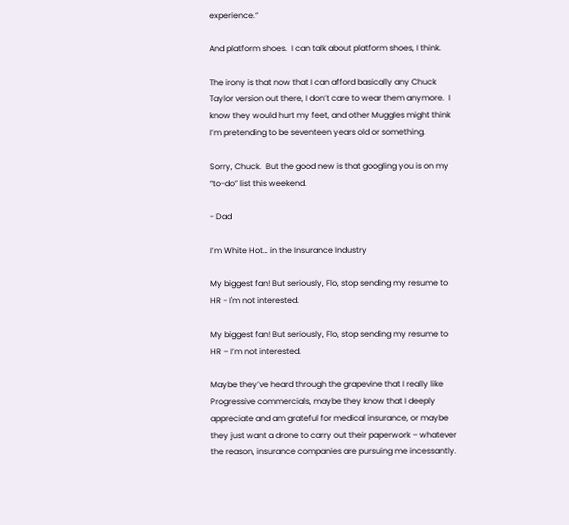experience.”

And platform shoes.  I can talk about platform shoes, I think.

The irony is that now that I can afford basically any Chuck Taylor version out there, I don’t care to wear them anymore.  I know they would hurt my feet, and other Muggles might think I’m pretending to be seventeen years old or something.

Sorry, Chuck.  But the good new is that googling you is on my “to-do” list this weekend.

- Dad

I’m White Hot… in the Insurance Industry

My biggest fan! But seriously, Flo, stop sending my resume to HR - I'm not interested.

My biggest fan! But seriously, Flo, stop sending my resume to HR – I’m not interested.

Maybe they’ve heard through the grapevine that I really like Progressive commercials, maybe they know that I deeply appreciate and am grateful for medical insurance, or maybe they just want a drone to carry out their paperwork – whatever the reason, insurance companies are pursuing me incessantly.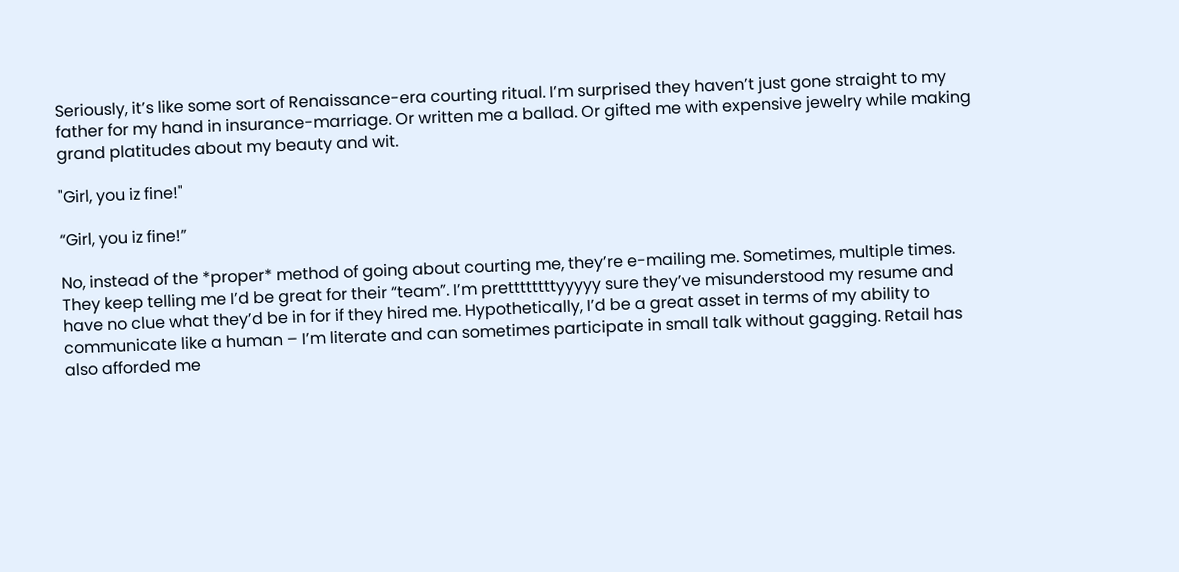Seriously, it’s like some sort of Renaissance-era courting ritual. I’m surprised they haven’t just gone straight to my father for my hand in insurance-marriage. Or written me a ballad. Or gifted me with expensive jewelry while making grand platitudes about my beauty and wit.

"Girl, you iz fine!"

“Girl, you iz fine!”

No, instead of the *proper* method of going about courting me, they’re e-mailing me. Sometimes, multiple times. They keep telling me I’d be great for their “team”. I’m prettttttttyyyyy sure they’ve misunderstood my resume and have no clue what they’d be in for if they hired me. Hypothetically, I’d be a great asset in terms of my ability to communicate like a human – I’m literate and can sometimes participate in small talk without gagging. Retail has also afforded me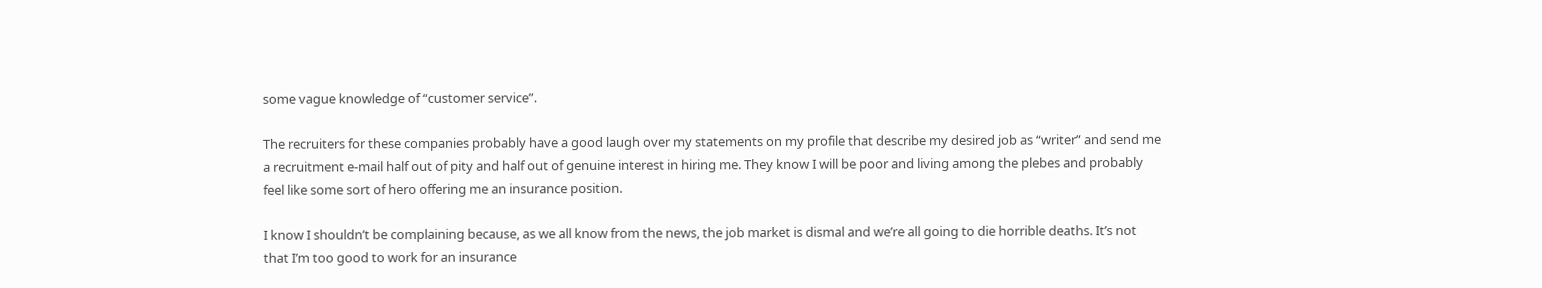some vague knowledge of “customer service”.

The recruiters for these companies probably have a good laugh over my statements on my profile that describe my desired job as “writer” and send me a recruitment e-mail half out of pity and half out of genuine interest in hiring me. They know I will be poor and living among the plebes and probably feel like some sort of hero offering me an insurance position.

I know I shouldn’t be complaining because, as we all know from the news, the job market is dismal and we’re all going to die horrible deaths. It’s not that I’m too good to work for an insurance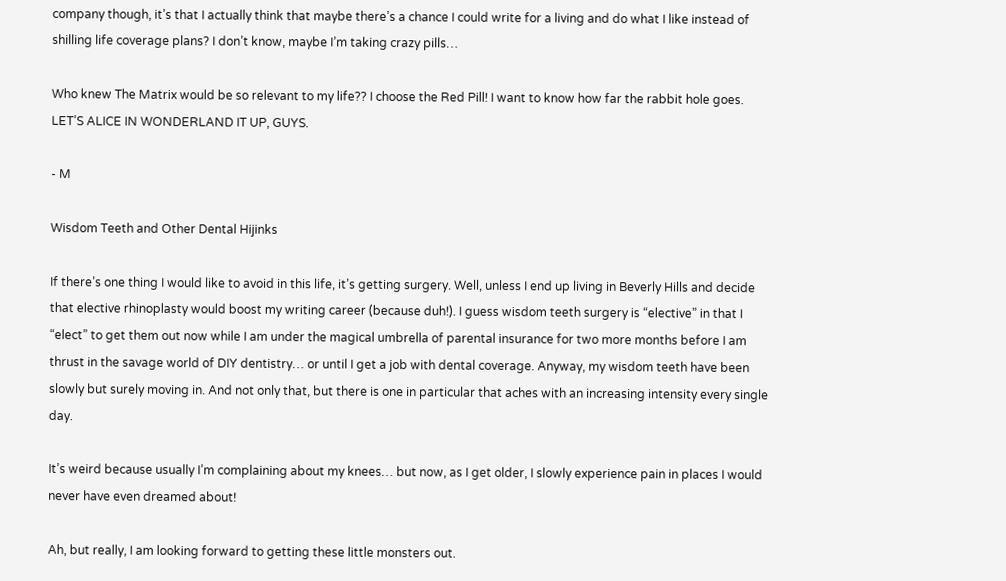company though, it’s that I actually think that maybe there’s a chance I could write for a living and do what I like instead of shilling life coverage plans? I don’t know, maybe I’m taking crazy pills…

Who knew The Matrix would be so relevant to my life?? I choose the Red Pill! I want to know how far the rabbit hole goes. LET’S ALICE IN WONDERLAND IT UP, GUYS.

- M

Wisdom Teeth and Other Dental Hijinks

If there’s one thing I would like to avoid in this life, it’s getting surgery. Well, unless I end up living in Beverly Hills and decide that elective rhinoplasty would boost my writing career (because duh!). I guess wisdom teeth surgery is “elective” in that I “elect” to get them out now while I am under the magical umbrella of parental insurance for two more months before I am thrust in the savage world of DIY dentistry… or until I get a job with dental coverage. Anyway, my wisdom teeth have been slowly but surely moving in. And not only that, but there is one in particular that aches with an increasing intensity every single day.

It’s weird because usually I’m complaining about my knees… but now, as I get older, I slowly experience pain in places I would never have even dreamed about!

Ah, but really, I am looking forward to getting these little monsters out.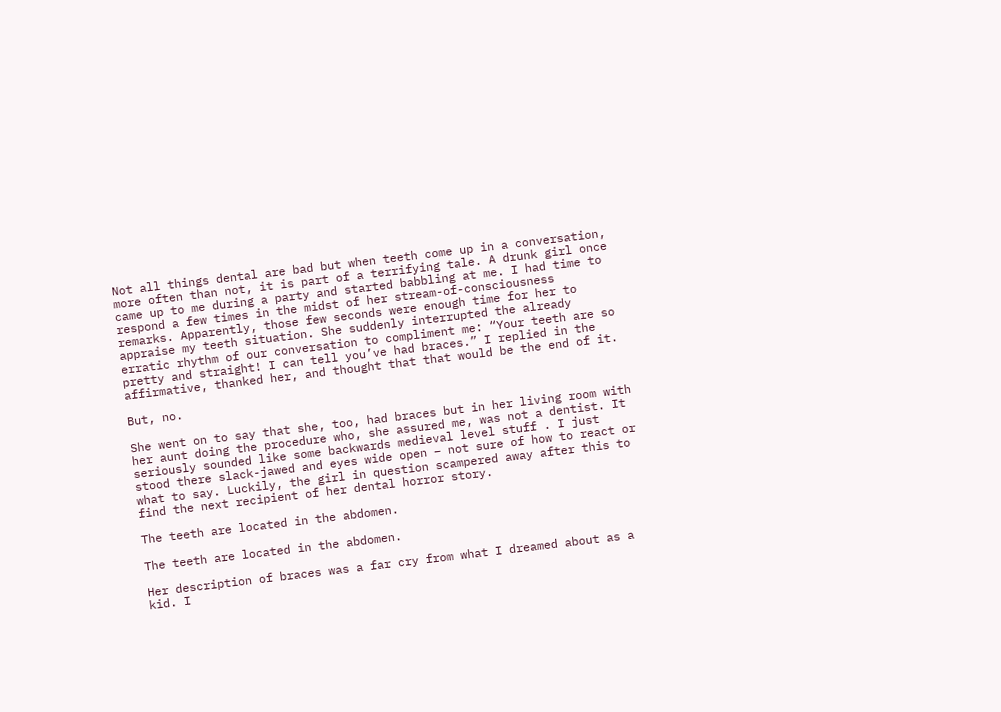Not all things dental are bad but when teeth come up in a conversation, more often than not, it is part of a terrifying tale. A drunk girl once came up to me during a party and started babbling at me. I had time to respond a few times in the midst of her stream-of-consciousness  remarks. Apparently, those few seconds were enough time for her to appraise my teeth situation. She suddenly interrupted the already erratic rhythm of our conversation to compliment me: “Your teeth are so pretty and straight! I can tell you’ve had braces.” I replied in the affirmative, thanked her, and thought that that would be the end of it.

But, no.

She went on to say that she, too, had braces but in her living room with her aunt doing the procedure who, she assured me, was not a dentist. It seriously sounded like some backwards medieval level stuff . I just stood there slack-jawed and eyes wide open – not sure of how to react or what to say. Luckily, the girl in question scampered away after this to find the next recipient of her dental horror story.

The teeth are located in the abdomen.

The teeth are located in the abdomen.

Her description of braces was a far cry from what I dreamed about as a kid. I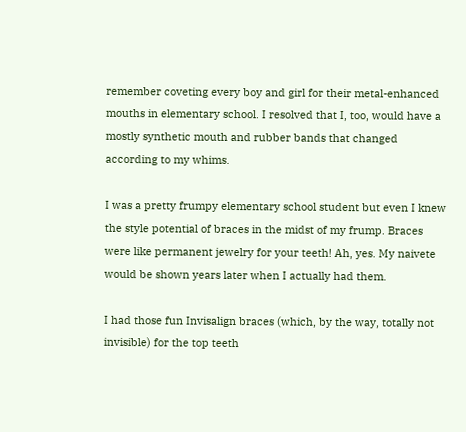remember coveting every boy and girl for their metal-enhanced mouths in elementary school. I resolved that I, too, would have a mostly synthetic mouth and rubber bands that changed according to my whims.

I was a pretty frumpy elementary school student but even I knew the style potential of braces in the midst of my frump. Braces were like permanent jewelry for your teeth! Ah, yes. My naivete would be shown years later when I actually had them.

I had those fun Invisalign braces (which, by the way, totally not invisible) for the top teeth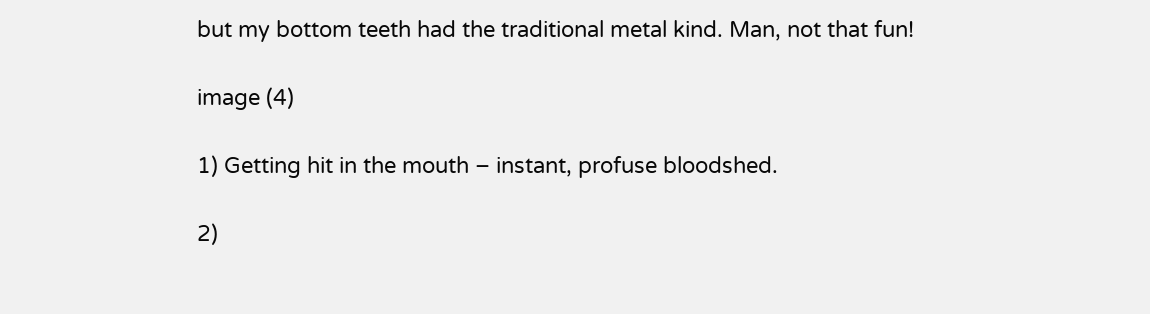but my bottom teeth had the traditional metal kind. Man, not that fun!

image (4)

1) Getting hit in the mouth – instant, profuse bloodshed.

2)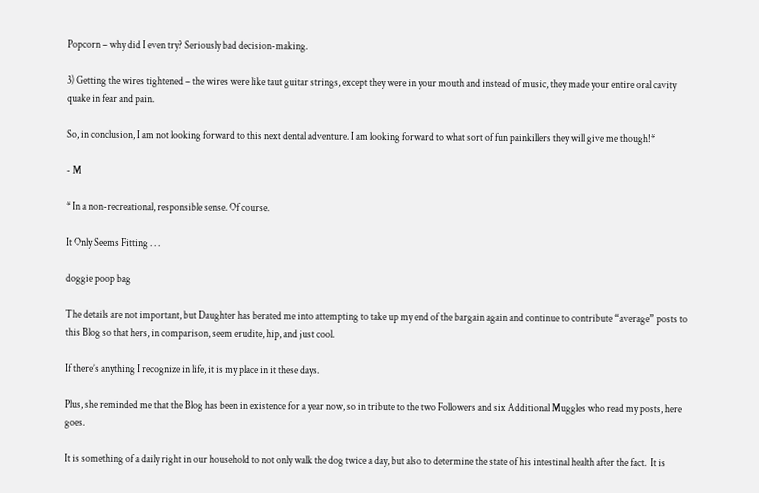Popcorn – why did I even try? Seriously bad decision-making.

3) Getting the wires tightened – the wires were like taut guitar strings, except they were in your mouth and instead of music, they made your entire oral cavity quake in fear and pain.

So, in conclusion, I am not looking forward to this next dental adventure. I am looking forward to what sort of fun painkillers they will give me though!*

- M

* In a non-recreational, responsible sense. Of course.

It Only Seems Fitting . . .

doggie poop bag

The details are not important, but Daughter has berated me into attempting to take up my end of the bargain again and continue to contribute “average” posts to this Blog so that hers, in comparison, seem erudite, hip, and just cool.

If there’s anything I recognize in life, it is my place in it these days.

Plus, she reminded me that the Blog has been in existence for a year now, so in tribute to the two Followers and six Additional Muggles who read my posts, here goes.

It is something of a daily right in our household to not only walk the dog twice a day, but also to determine the state of his intestinal health after the fact.  It is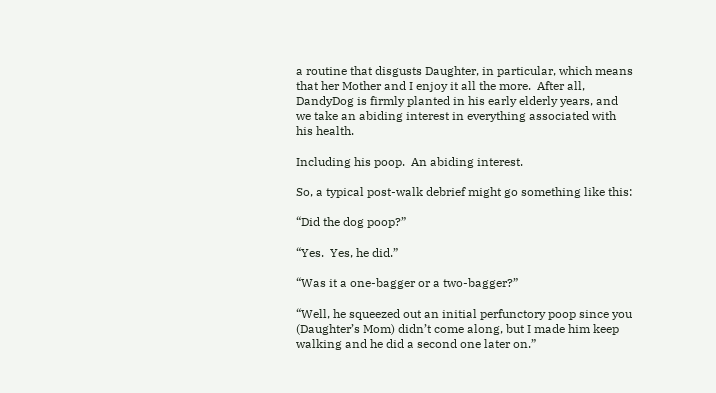a routine that disgusts Daughter, in particular, which means that her Mother and I enjoy it all the more.  After all, DandyDog is firmly planted in his early elderly years, and we take an abiding interest in everything associated with his health.

Including his poop.  An abiding interest.

So, a typical post-walk debrief might go something like this:

“Did the dog poop?”

“Yes.  Yes, he did.”

“Was it a one-bagger or a two-bagger?”

“Well, he squeezed out an initial perfunctory poop since you (Daughter’s Mom) didn’t come along, but I made him keep walking and he did a second one later on.”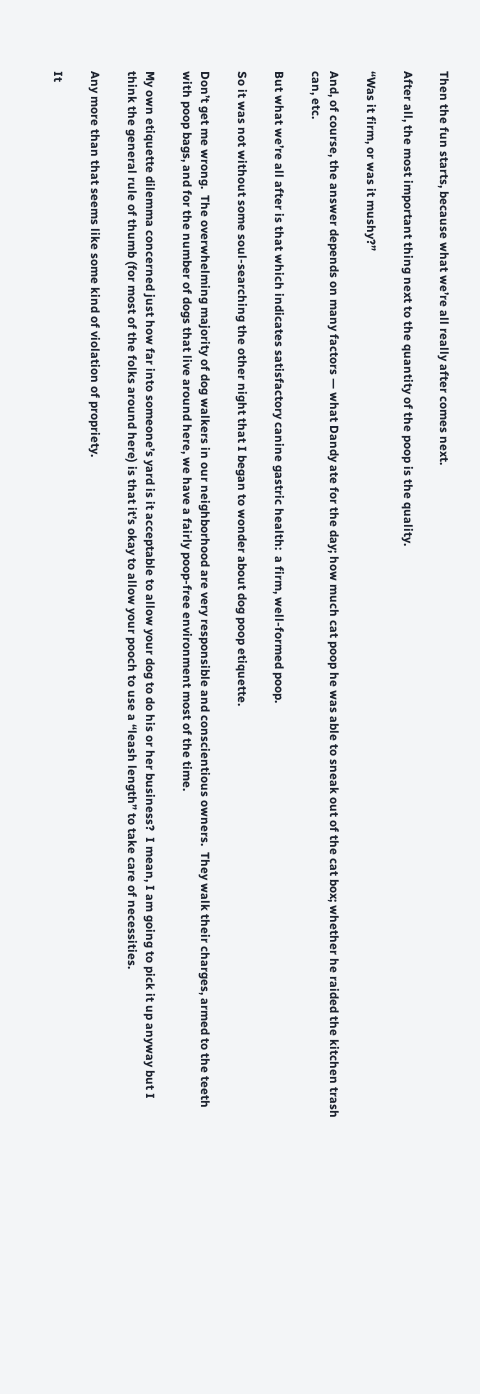Then the fun starts, because what we’re all really after comes next.

After all, the most important thing next to the quantity of the poop is the quality.

“Was it firm, or was it mushy?”

And, of course, the answer depends on many factors — what Dandy ate for the day; how much cat poop he was able to sneak out of the cat box; whether he raided the kitchen trash can, etc.

But what we’re all after is that which indicates satisfactory canine gastric health:  a firm, well-formed poop.

So it was not without some soul-searching the other night that I began to wonder about dog poop etiquette.

Don’t get me wrong.  The overwhelming majority of dog walkers in our neighborhood are very responsible and conscientious owners.  They walk their charges, armed to the teeth with poop bags, and for the number of dogs that live around here, we have a fairly poop-free environment most of the time.

My own etiquette dilemma concerned just how far into someone’s yard is it acceptable to allow your dog to do his or her business?  I mean, I am going to pick it up anyway but I think the general rule of thumb (for most of the folks around here) is that it’s okay to allow your pooch to use a “leash length” to take care of necessities.

Any more than that seems like some kind of violation of propriety.

It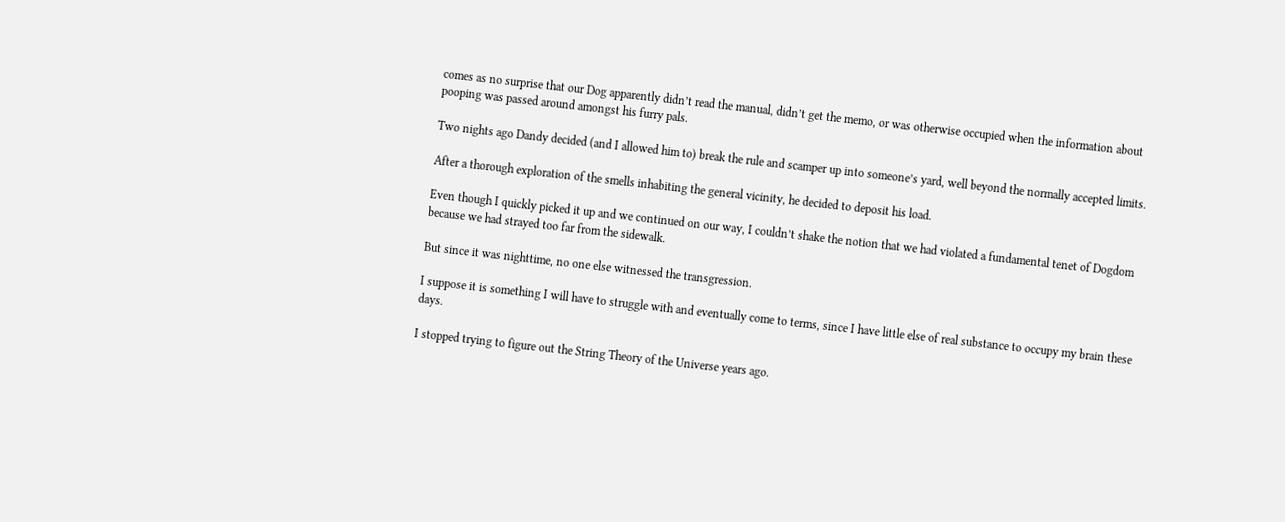comes as no surprise that our Dog apparently didn’t read the manual, didn’t get the memo, or was otherwise occupied when the information about pooping was passed around amongst his furry pals.

Two nights ago Dandy decided (and I allowed him to) break the rule and scamper up into someone’s yard, well beyond the normally accepted limits.

After a thorough exploration of the smells inhabiting the general vicinity, he decided to deposit his load.

Even though I quickly picked it up and we continued on our way, I couldn’t shake the notion that we had violated a fundamental tenet of Dogdom because we had strayed too far from the sidewalk.

But since it was nighttime, no one else witnessed the transgression.

I suppose it is something I will have to struggle with and eventually come to terms, since I have little else of real substance to occupy my brain these days.

I stopped trying to figure out the String Theory of the Universe years ago.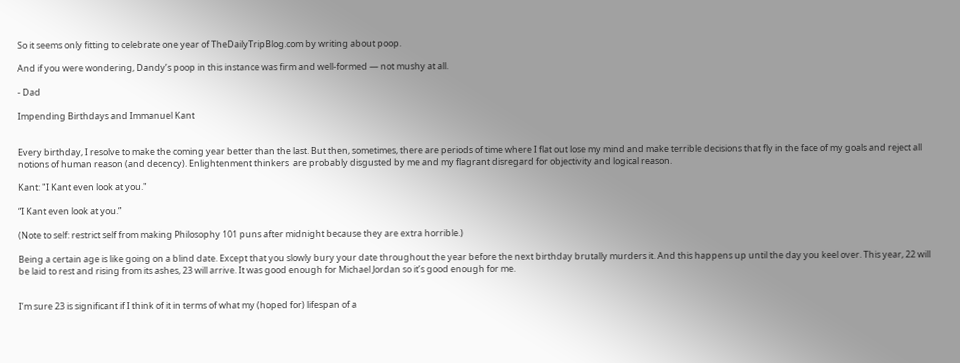So it seems only fitting to celebrate one year of TheDailyTripBlog.com by writing about poop.

And if you were wondering, Dandy’s poop in this instance was firm and well-formed — not mushy at all.

- Dad

Impending Birthdays and Immanuel Kant


Every birthday, I resolve to make the coming year better than the last. But then, sometimes, there are periods of time where I flat out lose my mind and make terrible decisions that fly in the face of my goals and reject all notions of human reason (and decency). Enlightenment thinkers  are probably disgusted by me and my flagrant disregard for objectivity and logical reason.

Kant: "I Kant even look at you."

“I Kant even look at you.”

(Note to self: restrict self from making Philosophy 101 puns after midnight because they are extra horrible.)

Being a certain age is like going on a blind date. Except that you slowly bury your date throughout the year before the next birthday brutally murders it. And this happens up until the day you keel over. This year, 22 will be laid to rest and rising from its ashes, 23 will arrive. It was good enough for Michael Jordan so it’s good enough for me.


I’m sure 23 is significant if I think of it in terms of what my (hoped for) lifespan of a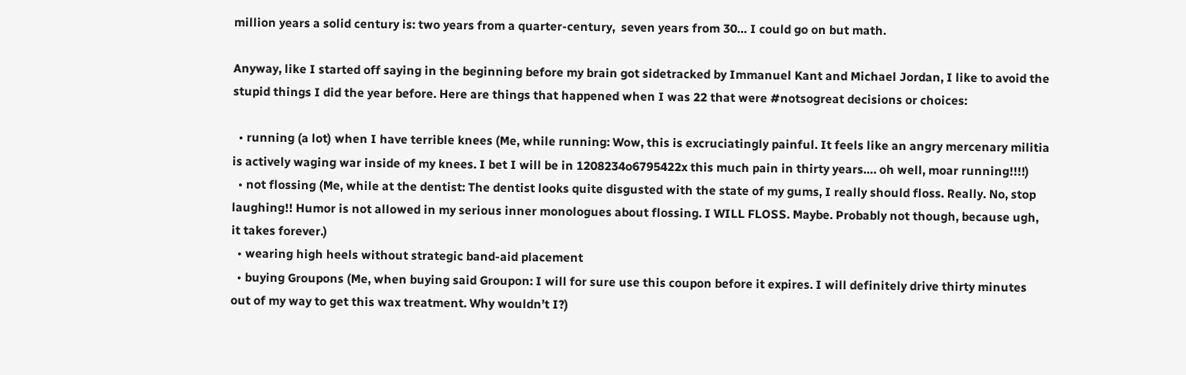million years a solid century is: two years from a quarter-century,  seven years from 30… I could go on but math.

Anyway, like I started off saying in the beginning before my brain got sidetracked by Immanuel Kant and Michael Jordan, I like to avoid the stupid things I did the year before. Here are things that happened when I was 22 that were #notsogreat decisions or choices:

  • running (a lot) when I have terrible knees (Me, while running: Wow, this is excruciatingly painful. It feels like an angry mercenary militia is actively waging war inside of my knees. I bet I will be in 1208234o6795422x this much pain in thirty years…. oh well, moar running!!!!)
  • not flossing (Me, while at the dentist: The dentist looks quite disgusted with the state of my gums, I really should floss. Really. No, stop laughing!! Humor is not allowed in my serious inner monologues about flossing. I WILL FLOSS. Maybe. Probably not though, because ugh, it takes forever.)
  • wearing high heels without strategic band-aid placement
  • buying Groupons (Me, when buying said Groupon: I will for sure use this coupon before it expires. I will definitely drive thirty minutes out of my way to get this wax treatment. Why wouldn’t I?)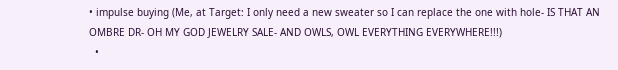• impulse buying (Me, at Target: I only need a new sweater so I can replace the one with hole- IS THAT AN OMBRE DR- OH MY GOD JEWELRY SALE- AND OWLS, OWL EVERYTHING EVERYWHERE!!!)
  •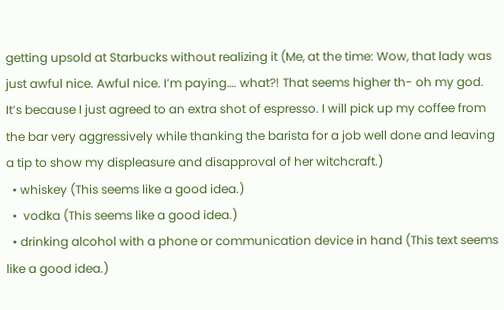getting upsold at Starbucks without realizing it (Me, at the time: Wow, that lady was just awful nice. Awful nice. I’m paying…. what?! That seems higher th- oh my god. It’s because I just agreed to an extra shot of espresso. I will pick up my coffee from the bar very aggressively while thanking the barista for a job well done and leaving  a tip to show my displeasure and disapproval of her witchcraft.)
  • whiskey (This seems like a good idea.)
  •  vodka (This seems like a good idea.)
  • drinking alcohol with a phone or communication device in hand (This text seems like a good idea.)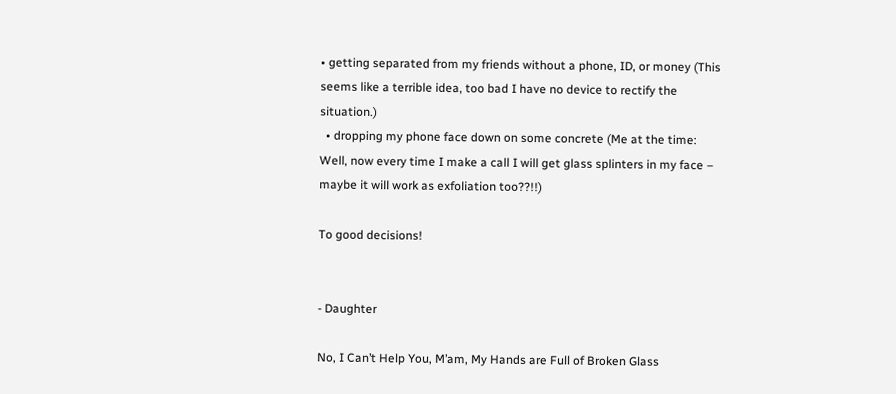• getting separated from my friends without a phone, ID, or money (This seems like a terrible idea, too bad I have no device to rectify the situation.)
  • dropping my phone face down on some concrete (Me at the time: Well, now every time I make a call I will get glass splinters in my face – maybe it will work as exfoliation too??!!)

To good decisions!


- Daughter

No, I Can’t Help You, M’am, My Hands are Full of Broken Glass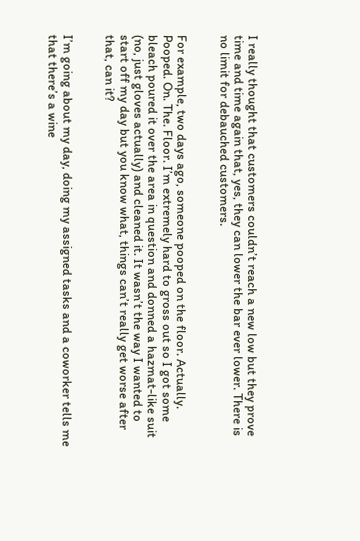I really thought that customers couldn’t reach a new low but they prove time and time again that, yes, they can lower the bar ever lower. There is no limit for debauched customers.


For example, two days ago, someone pooped on the floor. Actually. Pooped. On. The. Floor. I’m extremely hard to gross out so I got some bleach poured it over the area in question and donned a hazmat-like suit (no, just gloves actually) and cleaned it. It wasn’t the way I wanted to start off my day but you know what, things can’t really get worse after that, can it?


I’m going about my day, doing my assigned tasks and a coworker tells me that there’s a wine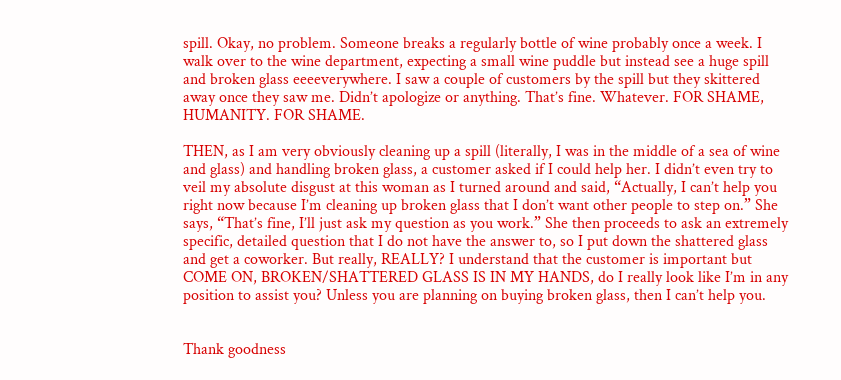spill. Okay, no problem. Someone breaks a regularly bottle of wine probably once a week. I walk over to the wine department, expecting a small wine puddle but instead see a huge spill and broken glass eeeeverywhere. I saw a couple of customers by the spill but they skittered away once they saw me. Didn’t apologize or anything. That’s fine. Whatever. FOR SHAME, HUMANITY. FOR SHAME.

THEN, as I am very obviously cleaning up a spill (literally, I was in the middle of a sea of wine and glass) and handling broken glass, a customer asked if I could help her. I didn’t even try to veil my absolute disgust at this woman as I turned around and said, “Actually, I can’t help you right now because I’m cleaning up broken glass that I don’t want other people to step on.” She says, “That’s fine, I’ll just ask my question as you work.” She then proceeds to ask an extremely specific, detailed question that I do not have the answer to, so I put down the shattered glass and get a coworker. But really, REALLY? I understand that the customer is important but COME ON, BROKEN/SHATTERED GLASS IS IN MY HANDS, do I really look like I’m in any position to assist you? Unless you are planning on buying broken glass, then I can’t help you.


Thank goodness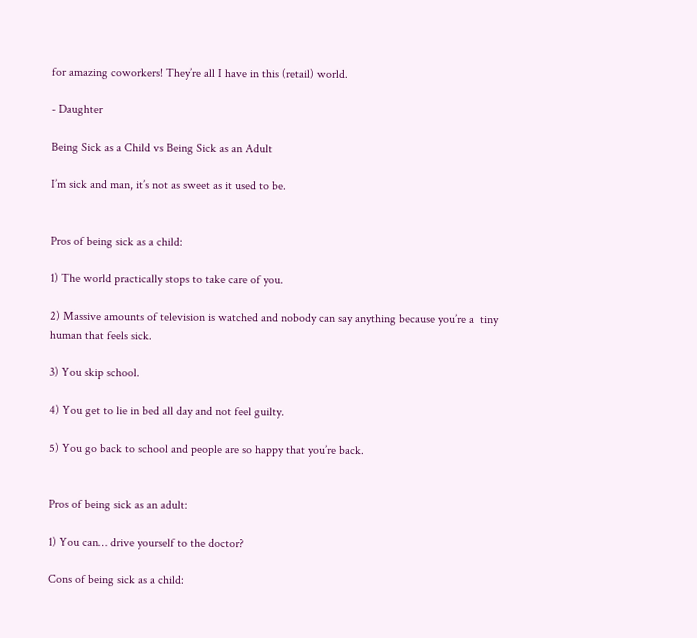for amazing coworkers! They’re all I have in this (retail) world.

- Daughter

Being Sick as a Child vs Being Sick as an Adult

I’m sick and man, it’s not as sweet as it used to be.


Pros of being sick as a child:

1) The world practically stops to take care of you.

2) Massive amounts of television is watched and nobody can say anything because you’re a  tiny human that feels sick.

3) You skip school.

4) You get to lie in bed all day and not feel guilty.

5) You go back to school and people are so happy that you’re back.


Pros of being sick as an adult:

1) You can… drive yourself to the doctor?

Cons of being sick as a child: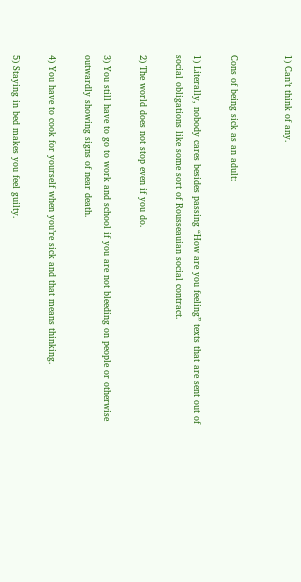1) Can’t think of any.


Cons of being sick as an adult:

1) Literally, nobody cares besides passing “How are you feeling” texts that are sent out of social obligations like some sort of Rousseauian social contract.

2) The world does not stop even if you do.

3) You still have to go to work and school if you are not bleeding on people or otherwise outwardly showing signs of near death.

4) You have to cook for yourself when you’re sick and that means thinking.

5) Staying in bed makes you feel guilty.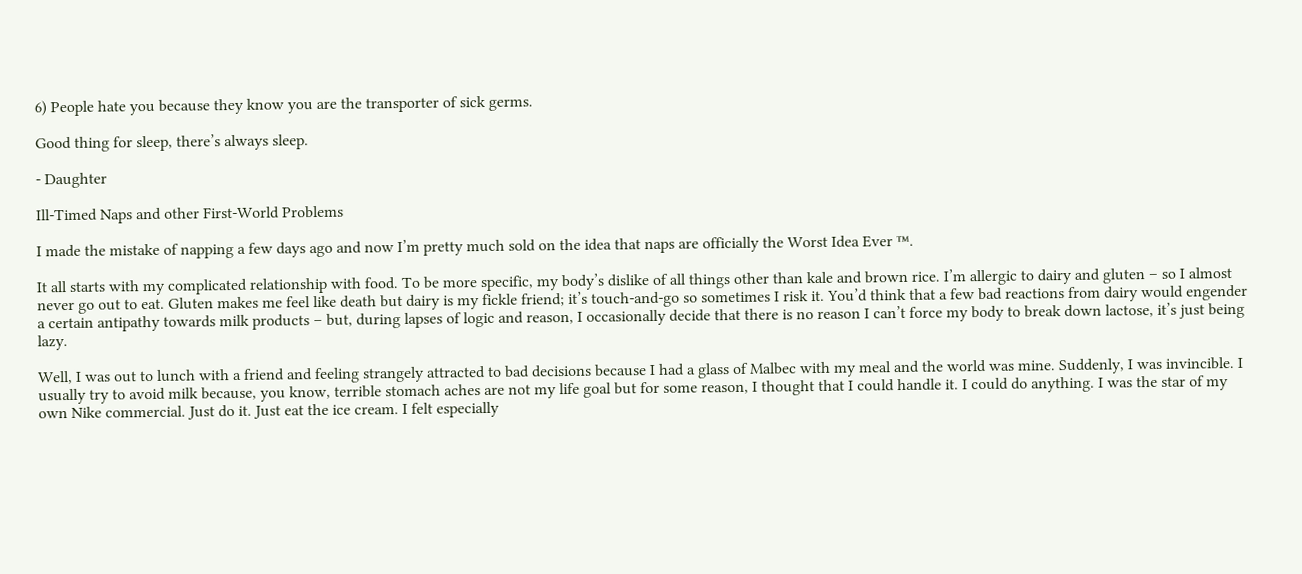6) People hate you because they know you are the transporter of sick germs.

Good thing for sleep, there’s always sleep.

- Daughter

Ill-Timed Naps and other First-World Problems

I made the mistake of napping a few days ago and now I’m pretty much sold on the idea that naps are officially the Worst Idea Ever ™.

It all starts with my complicated relationship with food. To be more specific, my body’s dislike of all things other than kale and brown rice. I’m allergic to dairy and gluten – so I almost never go out to eat. Gluten makes me feel like death but dairy is my fickle friend; it’s touch-and-go so sometimes I risk it. You’d think that a few bad reactions from dairy would engender a certain antipathy towards milk products – but, during lapses of logic and reason, I occasionally decide that there is no reason I can’t force my body to break down lactose, it’s just being lazy.

Well, I was out to lunch with a friend and feeling strangely attracted to bad decisions because I had a glass of Malbec with my meal and the world was mine. Suddenly, I was invincible. I usually try to avoid milk because, you know, terrible stomach aches are not my life goal but for some reason, I thought that I could handle it. I could do anything. I was the star of my own Nike commercial. Just do it. Just eat the ice cream. I felt especially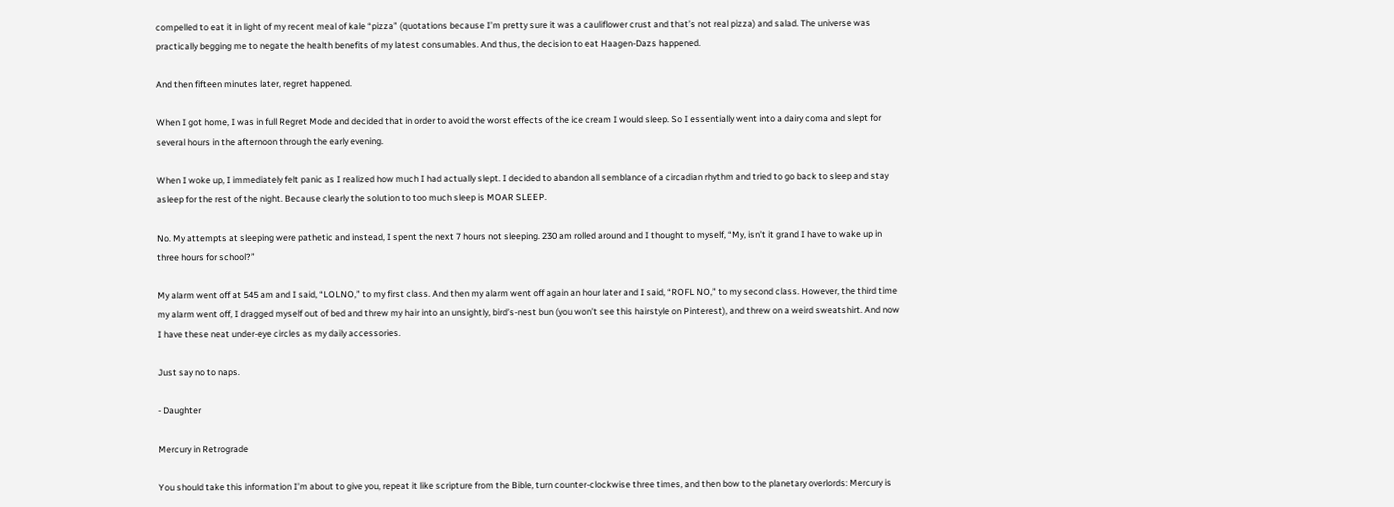compelled to eat it in light of my recent meal of kale “pizza” (quotations because I’m pretty sure it was a cauliflower crust and that’s not real pizza) and salad. The universe was practically begging me to negate the health benefits of my latest consumables. And thus, the decision to eat Haagen-Dazs happened.

And then fifteen minutes later, regret happened.

When I got home, I was in full Regret Mode and decided that in order to avoid the worst effects of the ice cream I would sleep. So I essentially went into a dairy coma and slept for several hours in the afternoon through the early evening.

When I woke up, I immediately felt panic as I realized how much I had actually slept. I decided to abandon all semblance of a circadian rhythm and tried to go back to sleep and stay asleep for the rest of the night. Because clearly the solution to too much sleep is MOAR SLEEP.

No. My attempts at sleeping were pathetic and instead, I spent the next 7 hours not sleeping. 230 am rolled around and I thought to myself, “My, isn’t it grand I have to wake up in three hours for school?”

My alarm went off at 545 am and I said, “LOLNO,” to my first class. And then my alarm went off again an hour later and I said, “ROFL NO,” to my second class. However, the third time my alarm went off, I dragged myself out of bed and threw my hair into an unsightly, bird’s-nest bun (you won’t see this hairstyle on Pinterest), and threw on a weird sweatshirt. And now I have these neat under-eye circles as my daily accessories.

Just say no to naps.

- Daughter

Mercury in Retrograde

You should take this information I’m about to give you, repeat it like scripture from the Bible, turn counter-clockwise three times, and then bow to the planetary overlords: Mercury is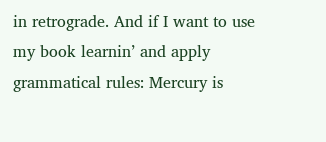in retrograde. And if I want to use my book learnin’ and apply grammatical rules: Mercury is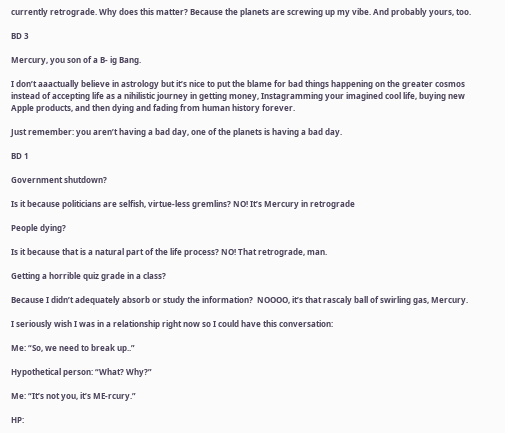currently retrograde. Why does this matter? Because the planets are screwing up my vibe. And probably yours, too.

BD 3

Mercury, you son of a B- ig Bang.

I don’t aaactually believe in astrology but it’s nice to put the blame for bad things happening on the greater cosmos instead of accepting life as a nihilistic journey in getting money, Instagramming your imagined cool life, buying new Apple products, and then dying and fading from human history forever.

Just remember: you aren’t having a bad day, one of the planets is having a bad day.

BD 1

Government shutdown?

Is it because politicians are selfish, virtue-less gremlins? NO! It’s Mercury in retrograde

People dying?

Is it because that is a natural part of the life process? NO! That retrograde, man.

Getting a horrible quiz grade in a class?

Because I didn’t adequately absorb or study the information?  NOOOO, it’s that rascaly ball of swirling gas, Mercury.

I seriously wish I was in a relationship right now so I could have this conversation:

Me: “So, we need to break up..”

Hypothetical person: “What? Why?”

Me: “It’s not you, it’s ME-rcury.”

HP: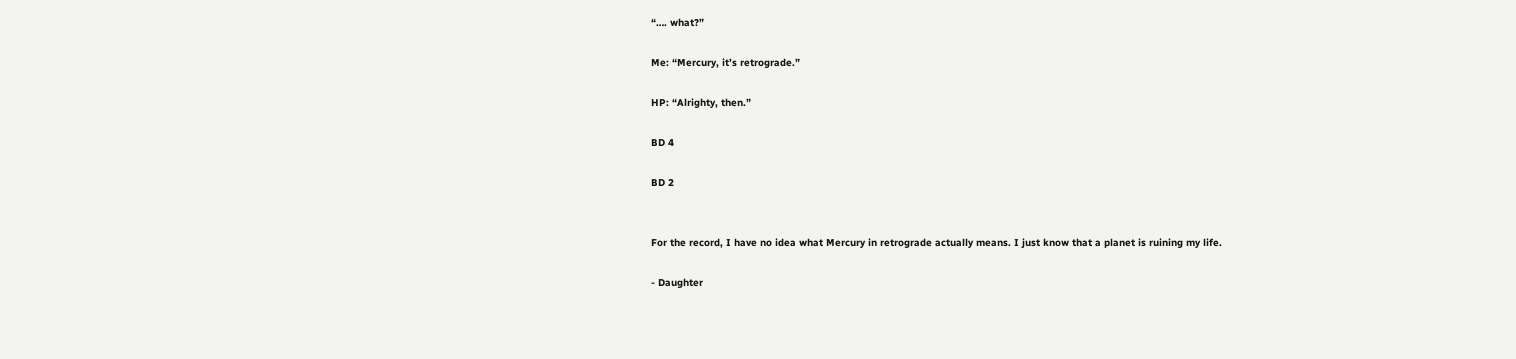“…. what?”

Me: “Mercury, it’s retrograde.”

HP: “Alrighty, then.”

BD 4

BD 2


For the record, I have no idea what Mercury in retrograde actually means. I just know that a planet is ruining my life.

- Daughter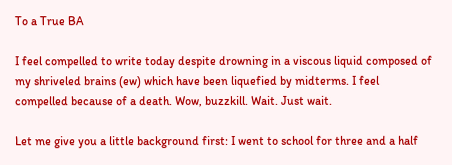To a True BA

I feel compelled to write today despite drowning in a viscous liquid composed of my shriveled brains (ew) which have been liquefied by midterms. I feel compelled because of a death. Wow, buzzkill. Wait. Just wait.

Let me give you a little background first: I went to school for three and a half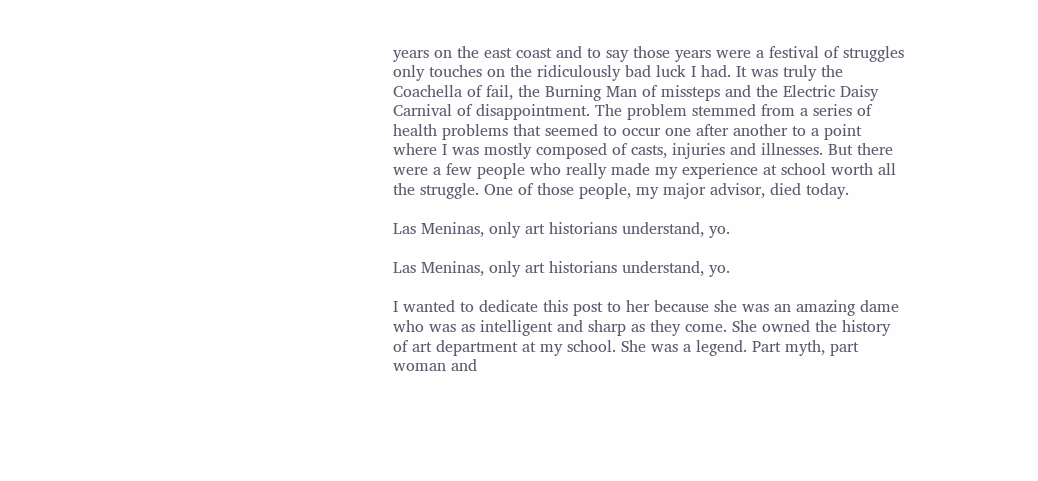years on the east coast and to say those years were a festival of struggles only touches on the ridiculously bad luck I had. It was truly the Coachella of fail, the Burning Man of missteps and the Electric Daisy Carnival of disappointment. The problem stemmed from a series of health problems that seemed to occur one after another to a point where I was mostly composed of casts, injuries and illnesses. But there were a few people who really made my experience at school worth all the struggle. One of those people, my major advisor, died today.

Las Meninas, only art historians understand, yo.

Las Meninas, only art historians understand, yo.

I wanted to dedicate this post to her because she was an amazing dame who was as intelligent and sharp as they come. She owned the history of art department at my school. She was a legend. Part myth, part woman and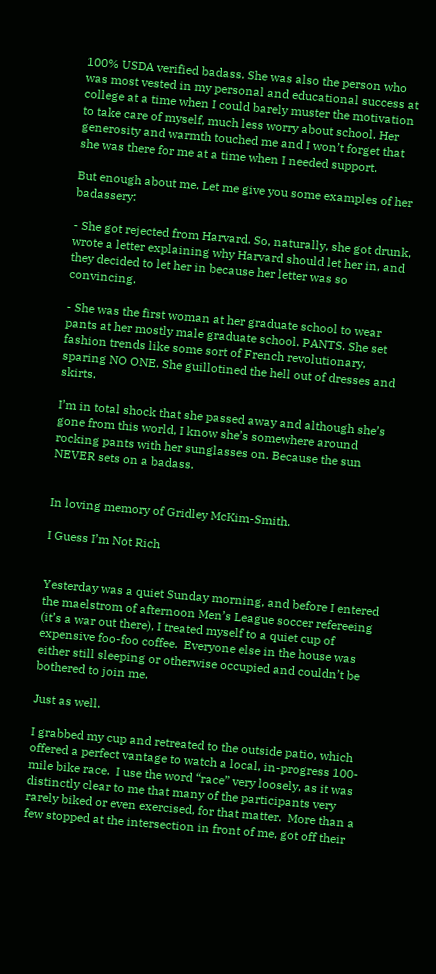100% USDA verified badass. She was also the person who was most vested in my personal and educational success at college at a time when I could barely muster the motivation to take care of myself, much less worry about school. Her generosity and warmth touched me and I won’t forget that she was there for me at a time when I needed support.

But enough about me. Let me give you some examples of her badassery:

- She got rejected from Harvard. So, naturally, she got drunk, wrote a letter explaining why Harvard should let her in, and they decided to let her in because her letter was so convincing.

- She was the first woman at her graduate school to wear pants at her mostly male graduate school. PANTS. She set fashion trends like some sort of French revolutionary, sparing NO ONE. She guillotined the hell out of dresses and skirts.

I’m in total shock that she passed away and although she’s gone from this world, I know she’s somewhere around rocking pants with her sunglasses on. Because the sun NEVER sets on a badass.


In loving memory of Gridley McKim-Smith.

I Guess I’m Not Rich


Yesterday was a quiet Sunday morning, and before I entered the maelstrom of afternoon Men’s League soccer refereeing (it’s a war out there), I treated myself to a quiet cup of expensive foo-foo coffee.  Everyone else in the house was either still sleeping or otherwise occupied and couldn’t be bothered to join me.

Just as well.

I grabbed my cup and retreated to the outside patio, which offered a perfect vantage to watch a local, in-progress 100-mile bike race.  I use the word “race” very loosely, as it was distinctly clear to me that many of the participants very rarely biked or even exercised, for that matter.  More than a few stopped at the intersection in front of me, got off their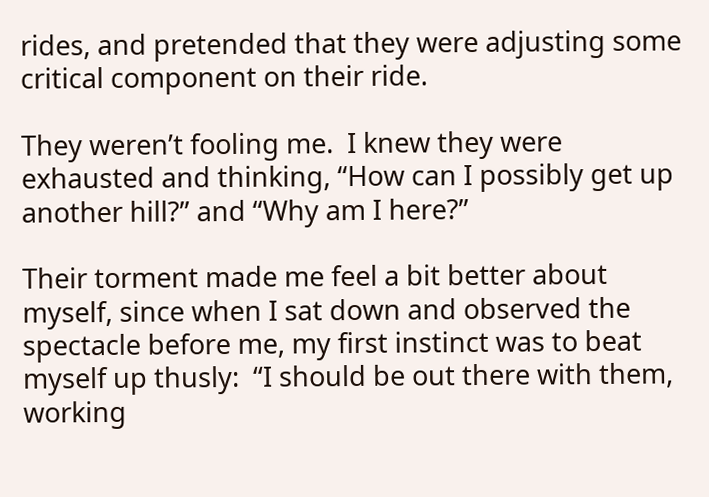rides, and pretended that they were adjusting some critical component on their ride.

They weren’t fooling me.  I knew they were exhausted and thinking, “How can I possibly get up another hill?” and “Why am I here?”

Their torment made me feel a bit better about myself, since when I sat down and observed the spectacle before me, my first instinct was to beat myself up thusly:  “I should be out there with them, working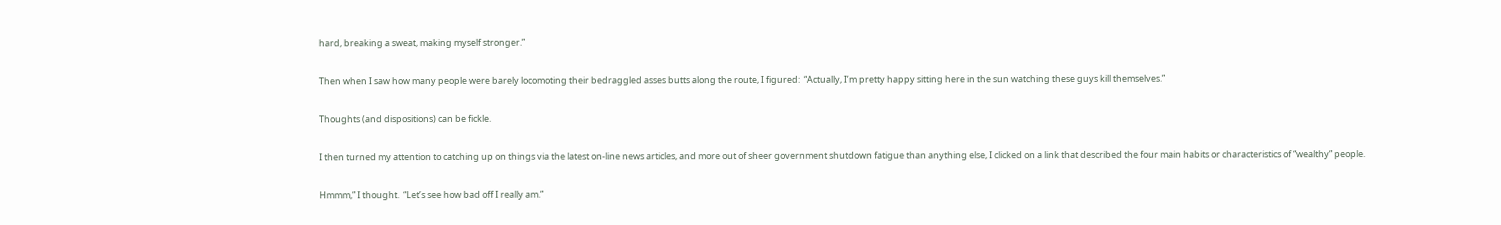hard, breaking a sweat, making myself stronger.”

Then when I saw how many people were barely locomoting their bedraggled asses butts along the route, I figured:  “Actually, I’m pretty happy sitting here in the sun watching these guys kill themselves.”

Thoughts (and dispositions) can be fickle.

I then turned my attention to catching up on things via the latest on-line news articles, and more out of sheer government shutdown fatigue than anything else, I clicked on a link that described the four main habits or characteristics of “wealthy” people.

Hmmm,” I thought.  “Let’s see how bad off I really am.”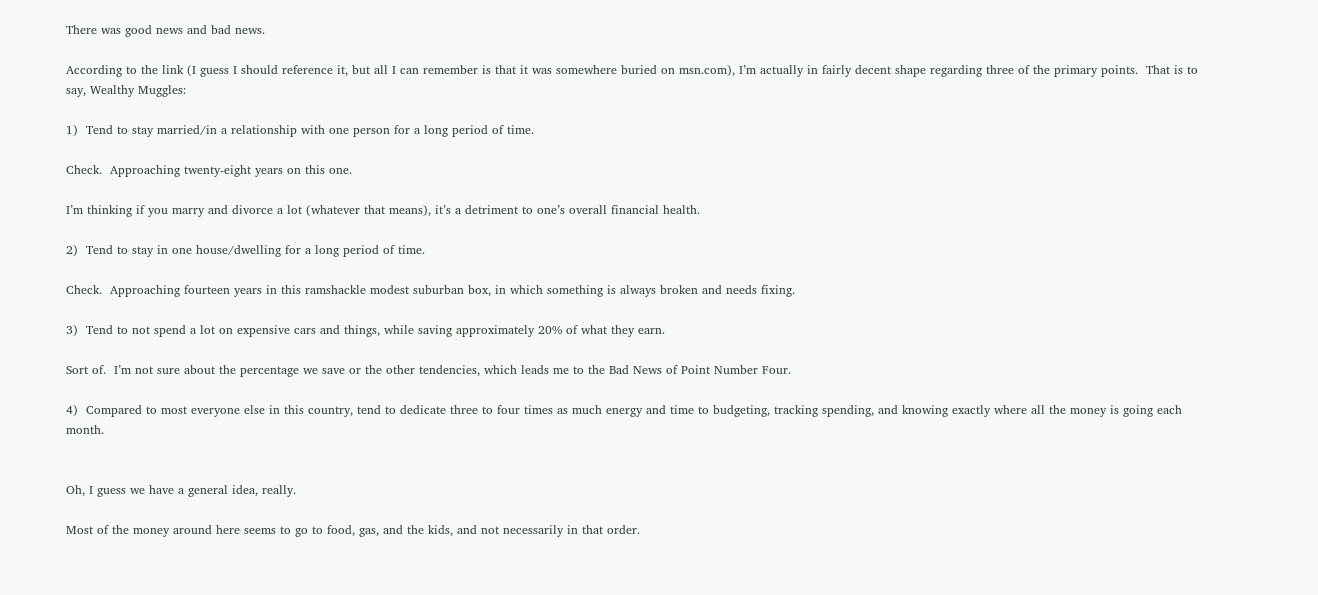There was good news and bad news.

According to the link (I guess I should reference it, but all I can remember is that it was somewhere buried on msn.com), I’m actually in fairly decent shape regarding three of the primary points.  That is to say, Wealthy Muggles:

1)  Tend to stay married/in a relationship with one person for a long period of time.

Check.  Approaching twenty-eight years on this one.

I’m thinking if you marry and divorce a lot (whatever that means), it’s a detriment to one’s overall financial health.

2)  Tend to stay in one house/dwelling for a long period of time.

Check.  Approaching fourteen years in this ramshackle modest suburban box, in which something is always broken and needs fixing.

3)  Tend to not spend a lot on expensive cars and things, while saving approximately 20% of what they earn.

Sort of.  I’m not sure about the percentage we save or the other tendencies, which leads me to the Bad News of Point Number Four.

4)  Compared to most everyone else in this country, tend to dedicate three to four times as much energy and time to budgeting, tracking spending, and knowing exactly where all the money is going each month.


Oh, I guess we have a general idea, really.

Most of the money around here seems to go to food, gas, and the kids, and not necessarily in that order.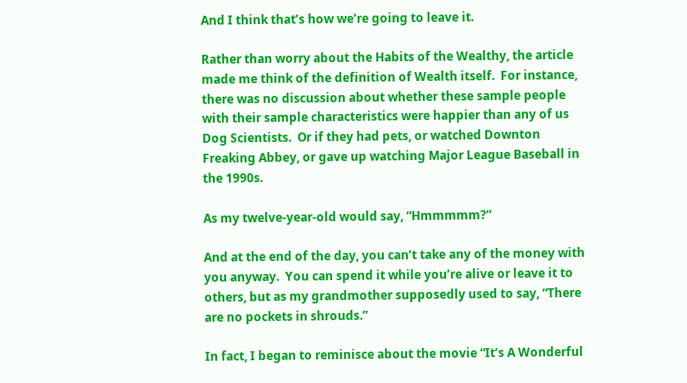And I think that’s how we’re going to leave it.

Rather than worry about the Habits of the Wealthy, the article made me think of the definition of Wealth itself.  For instance, there was no discussion about whether these sample people with their sample characteristics were happier than any of us Dog Scientists.  Or if they had pets, or watched Downton Freaking Abbey, or gave up watching Major League Baseball in the 1990s.

As my twelve-year-old would say, “Hmmmmm?”

And at the end of the day, you can’t take any of the money with you anyway.  You can spend it while you’re alive or leave it to others, but as my grandmother supposedly used to say, “There are no pockets in shrouds.”

In fact, I began to reminisce about the movie “It’s A Wonderful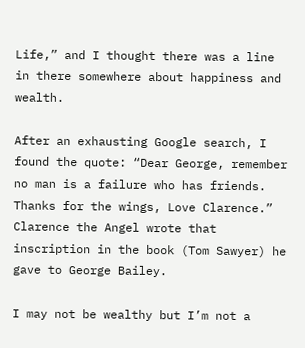Life,” and I thought there was a line in there somewhere about happiness and wealth.

After an exhausting Google search, I found the quote: “Dear George, remember no man is a failure who has friends. Thanks for the wings, Love Clarence.” Clarence the Angel wrote that inscription in the book (Tom Sawyer) he gave to George Bailey.

I may not be wealthy but I’m not a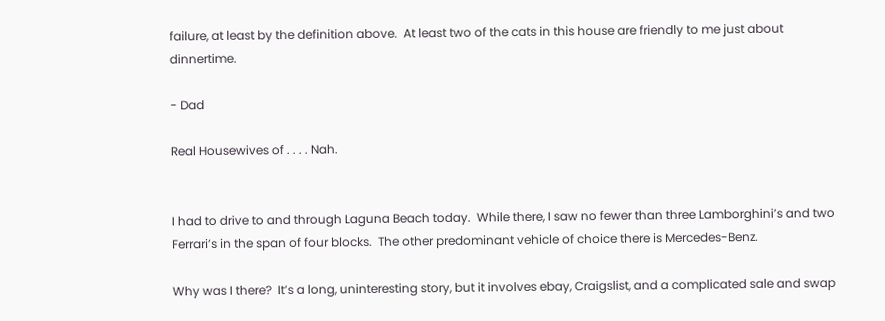failure, at least by the definition above.  At least two of the cats in this house are friendly to me just about dinnertime.

- Dad

Real Housewives of . . . . Nah.


I had to drive to and through Laguna Beach today.  While there, I saw no fewer than three Lamborghini’s and two Ferrari’s in the span of four blocks.  The other predominant vehicle of choice there is Mercedes-Benz.

Why was I there?  It’s a long, uninteresting story, but it involves ebay, Craigslist, and a complicated sale and swap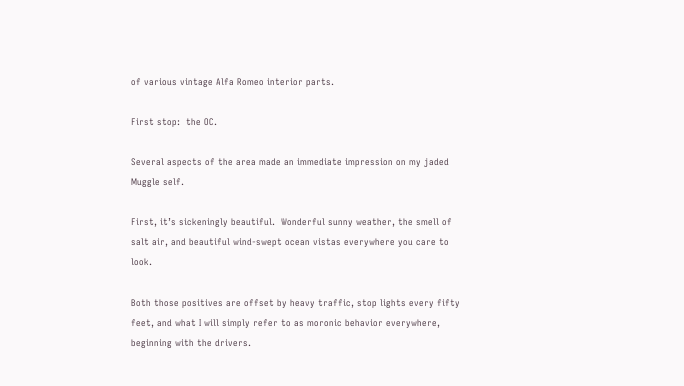of various vintage Alfa Romeo interior parts.

First stop:  the OC.

Several aspects of the area made an immediate impression on my jaded Muggle self.

First, it’s sickeningly beautiful.  Wonderful sunny weather, the smell of salt air, and beautiful wind-swept ocean vistas everywhere you care to look.

Both those positives are offset by heavy traffic, stop lights every fifty feet, and what I will simply refer to as moronic behavior everywhere, beginning with the drivers.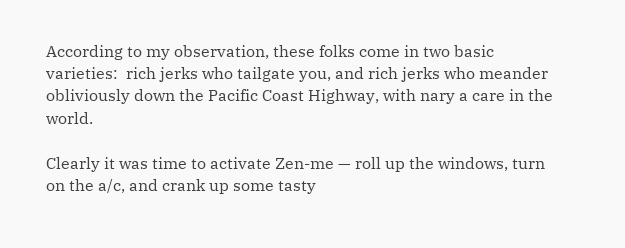According to my observation, these folks come in two basic varieties:  rich jerks who tailgate you, and rich jerks who meander obliviously down the Pacific Coast Highway, with nary a care in the world.

Clearly it was time to activate Zen-me — roll up the windows, turn on the a/c, and crank up some tasty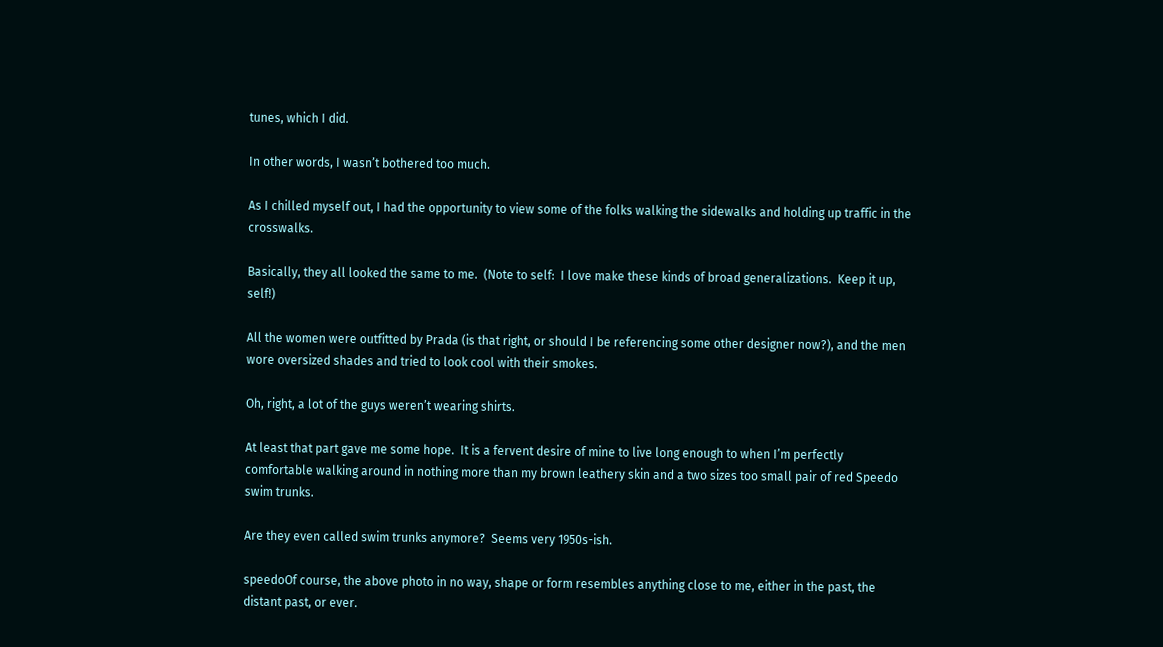tunes, which I did.

In other words, I wasn’t bothered too much.

As I chilled myself out, I had the opportunity to view some of the folks walking the sidewalks and holding up traffic in the crosswalks.

Basically, they all looked the same to me.  (Note to self:  I love make these kinds of broad generalizations.  Keep it up, self!)

All the women were outfitted by Prada (is that right, or should I be referencing some other designer now?), and the men wore oversized shades and tried to look cool with their smokes.

Oh, right, a lot of the guys weren’t wearing shirts.

At least that part gave me some hope.  It is a fervent desire of mine to live long enough to when I’m perfectly comfortable walking around in nothing more than my brown leathery skin and a two sizes too small pair of red Speedo swim trunks.

Are they even called swim trunks anymore?  Seems very 1950s-ish.

speedoOf course, the above photo in no way, shape or form resembles anything close to me, either in the past, the distant past, or ever.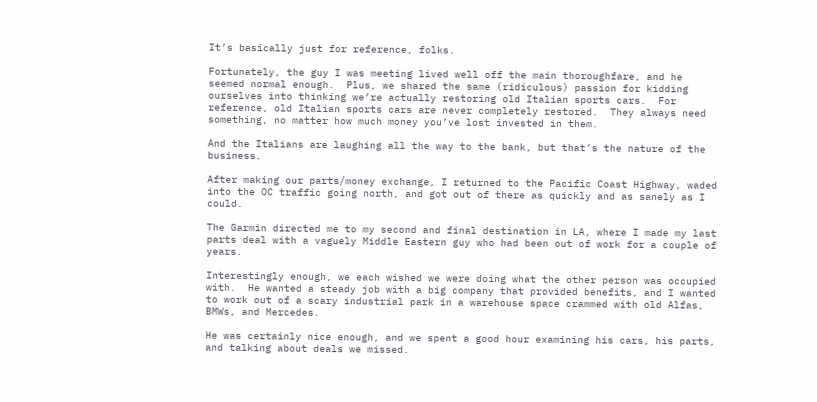It’s basically just for reference, folks.

Fortunately, the guy I was meeting lived well off the main thoroughfare, and he seemed normal enough.  Plus, we shared the same (ridiculous) passion for kidding ourselves into thinking we’re actually restoring old Italian sports cars.  For reference, old Italian sports cars are never completely restored.  They always need something, no matter how much money you’ve lost invested in them.

And the Italians are laughing all the way to the bank, but that’s the nature of the business.

After making our parts/money exchange, I returned to the Pacific Coast Highway, waded into the OC traffic going north, and got out of there as quickly and as sanely as I could.

The Garmin directed me to my second and final destination in LA, where I made my last parts deal with a vaguely Middle Eastern guy who had been out of work for a couple of years.

Interestingly enough, we each wished we were doing what the other person was occupied with.  He wanted a steady job with a big company that provided benefits, and I wanted to work out of a scary industrial park in a warehouse space crammed with old Alfas, BMWs, and Mercedes.

He was certainly nice enough, and we spent a good hour examining his cars, his parts, and talking about deals we missed.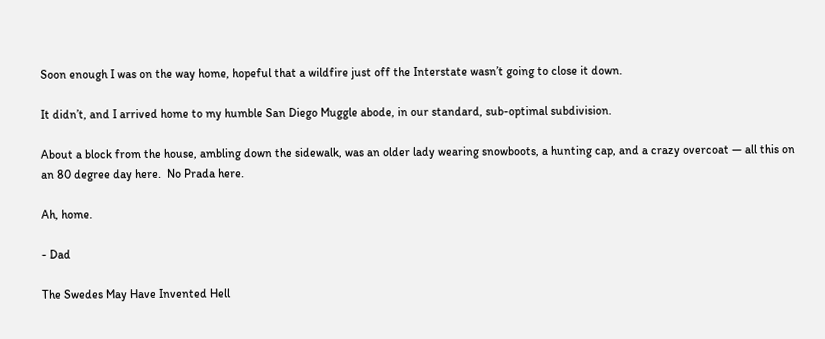Soon enough I was on the way home, hopeful that a wildfire just off the Interstate wasn’t going to close it down.

It didn’t, and I arrived home to my humble San Diego Muggle abode, in our standard, sub-optimal subdivision.

About a block from the house, ambling down the sidewalk, was an older lady wearing snowboots, a hunting cap, and a crazy overcoat — all this on an 80 degree day here.  No Prada here.

Ah, home.

- Dad

The Swedes May Have Invented Hell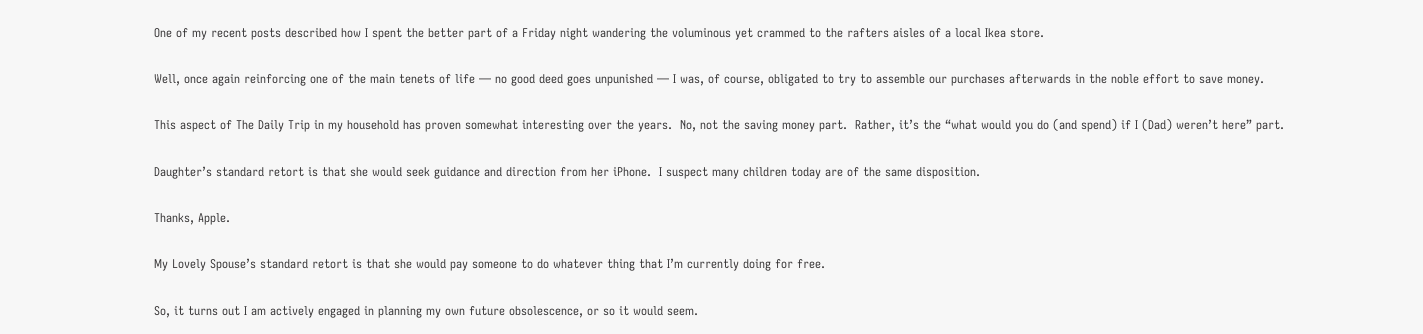One of my recent posts described how I spent the better part of a Friday night wandering the voluminous yet crammed to the rafters aisles of a local Ikea store.

Well, once again reinforcing one of the main tenets of life — no good deed goes unpunished — I was, of course, obligated to try to assemble our purchases afterwards in the noble effort to save money.

This aspect of The Daily Trip in my household has proven somewhat interesting over the years.  No, not the saving money part.  Rather, it’s the “what would you do (and spend) if I (Dad) weren’t here” part.

Daughter’s standard retort is that she would seek guidance and direction from her iPhone.  I suspect many children today are of the same disposition.

Thanks, Apple.

My Lovely Spouse’s standard retort is that she would pay someone to do whatever thing that I’m currently doing for free.

So, it turns out I am actively engaged in planning my own future obsolescence, or so it would seem.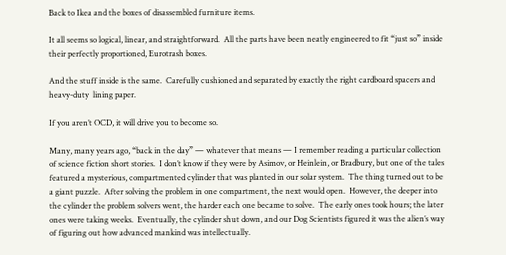Back to Ikea and the boxes of disassembled furniture items.

It all seems so logical, linear, and straightforward.  All the parts have been neatly engineered to fit “just so” inside their perfectly proportioned, Eurotrash boxes.

And the stuff inside is the same.  Carefully cushioned and separated by exactly the right cardboard spacers and heavy-duty  lining paper.

If you aren’t OCD, it will drive you to become so.

Many, many years ago, “back in the day” — whatever that means — I remember reading a particular collection of science fiction short stories.  I don’t know if they were by Asimov, or Heinlein, or Bradbury, but one of the tales featured a mysterious, compartmented cylinder that was planted in our solar system.  The thing turned out to be a giant puzzle.  After solving the problem in one compartment, the next would open.  However, the deeper into the cylinder the problem solvers went, the harder each one became to solve.  The early ones took hours; the later ones were taking weeks.  Eventually, the cylinder shut down, and our Dog Scientists figured it was the alien’s way of figuring out how advanced mankind was intellectually.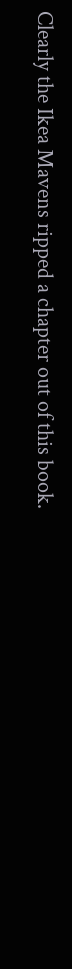Clearly the Ikea Mavens ripped a chapter out of this book.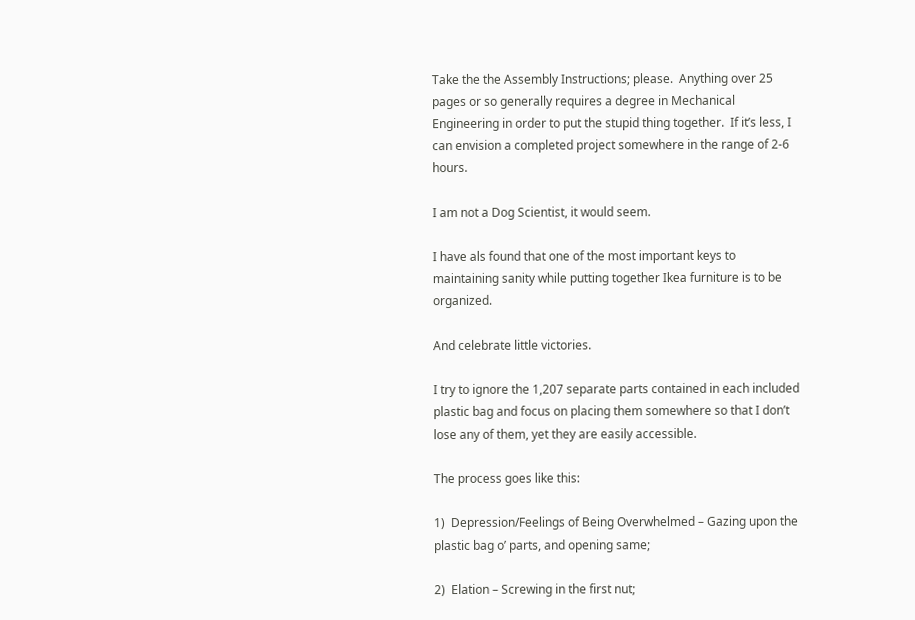Take the the Assembly Instructions; please.  Anything over 25 pages or so generally requires a degree in Mechanical Engineering in order to put the stupid thing together.  If it’s less, I can envision a completed project somewhere in the range of 2-6 hours.

I am not a Dog Scientist, it would seem.

I have als found that one of the most important keys to maintaining sanity while putting together Ikea furniture is to be organized.

And celebrate little victories.

I try to ignore the 1,207 separate parts contained in each included plastic bag and focus on placing them somewhere so that I don’t lose any of them, yet they are easily accessible.

The process goes like this:

1)  Depression/Feelings of Being Overwhelmed – Gazing upon the plastic bag o’ parts, and opening same;

2)  Elation – Screwing in the first nut;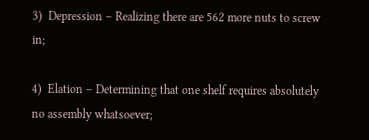3)  Depression – Realizing there are 562 more nuts to screw in;

4)  Elation – Determining that one shelf requires absolutely no assembly whatsoever;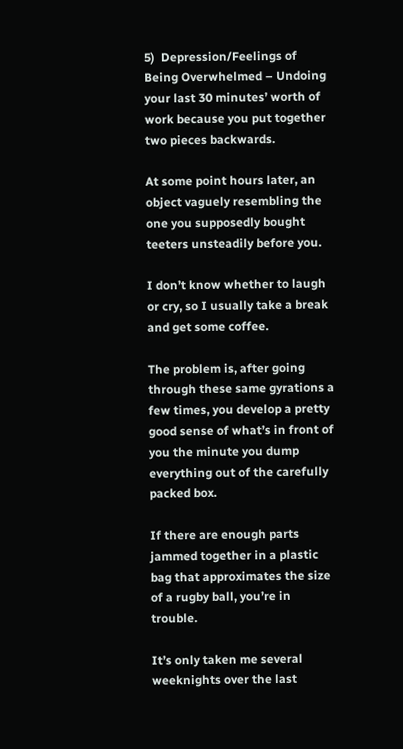5)  Depression/Feelings of Being Overwhelmed – Undoing your last 30 minutes’ worth of work because you put together two pieces backwards.

At some point hours later, an object vaguely resembling the one you supposedly bought teeters unsteadily before you.

I don’t know whether to laugh or cry, so I usually take a break and get some coffee.

The problem is, after going through these same gyrations a few times, you develop a pretty good sense of what’s in front of you the minute you dump everything out of the carefully packed box.

If there are enough parts jammed together in a plastic bag that approximates the size of a rugby ball, you’re in trouble.

It’s only taken me several weeknights over the last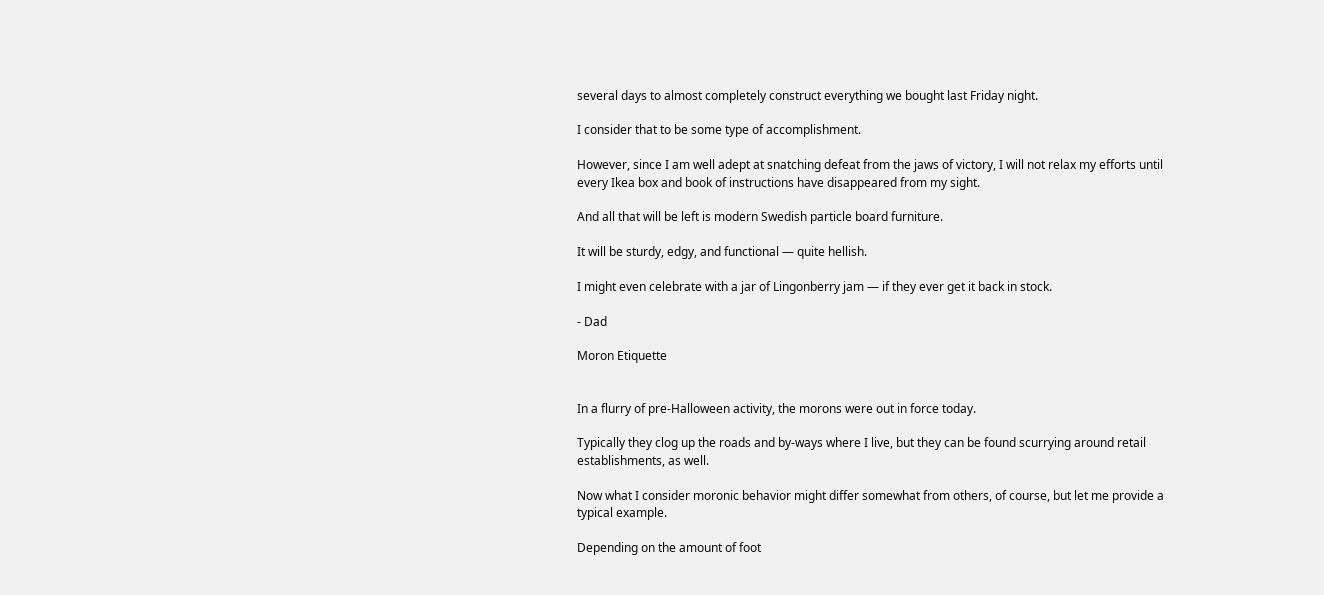several days to almost completely construct everything we bought last Friday night.

I consider that to be some type of accomplishment.

However, since I am well adept at snatching defeat from the jaws of victory, I will not relax my efforts until every Ikea box and book of instructions have disappeared from my sight.

And all that will be left is modern Swedish particle board furniture.

It will be sturdy, edgy, and functional — quite hellish.

I might even celebrate with a jar of Lingonberry jam — if they ever get it back in stock.

- Dad

Moron Etiquette


In a flurry of pre-Halloween activity, the morons were out in force today.

Typically they clog up the roads and by-ways where I live, but they can be found scurrying around retail establishments, as well.

Now what I consider moronic behavior might differ somewhat from others, of course, but let me provide a typical example.

Depending on the amount of foot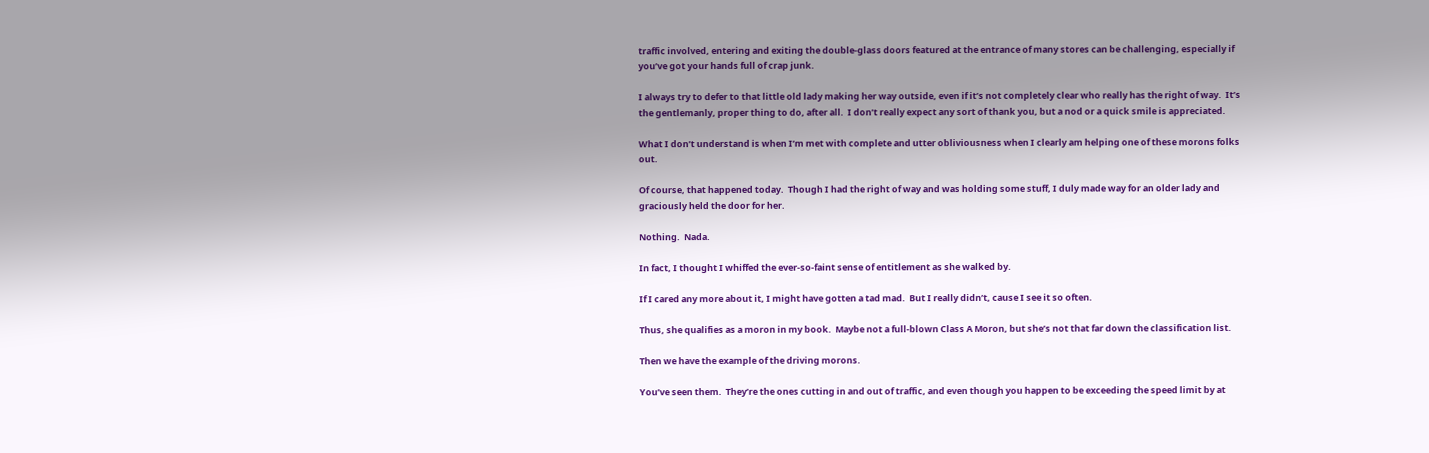traffic involved, entering and exiting the double-glass doors featured at the entrance of many stores can be challenging, especially if you’ve got your hands full of crap junk.

I always try to defer to that little old lady making her way outside, even if it’s not completely clear who really has the right of way.  It’s the gentlemanly, proper thing to do, after all.  I don’t really expect any sort of thank you, but a nod or a quick smile is appreciated.

What I don’t understand is when I’m met with complete and utter obliviousness when I clearly am helping one of these morons folks out.

Of course, that happened today.  Though I had the right of way and was holding some stuff, I duly made way for an older lady and graciously held the door for her.

Nothing.  Nada.

In fact, I thought I whiffed the ever-so-faint sense of entitlement as she walked by.

If I cared any more about it, I might have gotten a tad mad.  But I really didn’t, cause I see it so often.

Thus, she qualifies as a moron in my book.  Maybe not a full-blown Class A Moron, but she’s not that far down the classification list.

Then we have the example of the driving morons.

You’ve seen them.  They’re the ones cutting in and out of traffic, and even though you happen to be exceeding the speed limit by at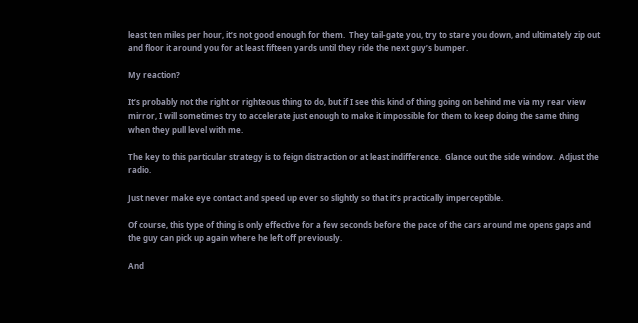least ten miles per hour, it’s not good enough for them.  They tail-gate you, try to stare you down, and ultimately zip out and floor it around you for at least fifteen yards until they ride the next guy’s bumper.

My reaction?

It’s probably not the right or righteous thing to do, but if I see this kind of thing going on behind me via my rear view mirror, I will sometimes try to accelerate just enough to make it impossible for them to keep doing the same thing when they pull level with me.

The key to this particular strategy is to feign distraction or at least indifference.  Glance out the side window.  Adjust the radio.

Just never make eye contact and speed up ever so slightly so that it’s practically imperceptible.

Of course, this type of thing is only effective for a few seconds before the pace of the cars around me opens gaps and the guy can pick up again where he left off previously.

And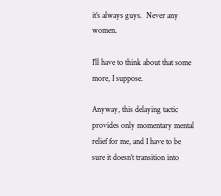it’s always guys.  Never any women.

I’ll have to think about that some more, I suppose.

Anyway, this delaying tactic provides only momentary mental relief for me, and I have to be sure it doesn’t transition into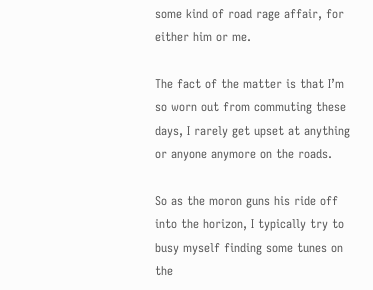some kind of road rage affair, for either him or me.

The fact of the matter is that I’m so worn out from commuting these days, I rarely get upset at anything or anyone anymore on the roads.

So as the moron guns his ride off into the horizon, I typically try to busy myself finding some tunes on the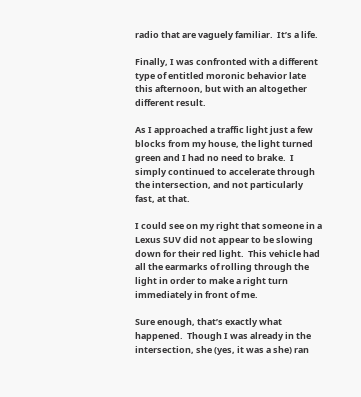radio that are vaguely familiar.  It’s a life.

Finally, I was confronted with a different type of entitled moronic behavior late this afternoon, but with an altogether different result.

As I approached a traffic light just a few blocks from my house, the light turned green and I had no need to brake.  I simply continued to accelerate through the intersection, and not particularly fast, at that.

I could see on my right that someone in a Lexus SUV did not appear to be slowing down for their red light.  This vehicle had all the earmarks of rolling through the light in order to make a right turn immediately in front of me.

Sure enough, that’s exactly what happened.  Though I was already in the intersection, she (yes, it was a she) ran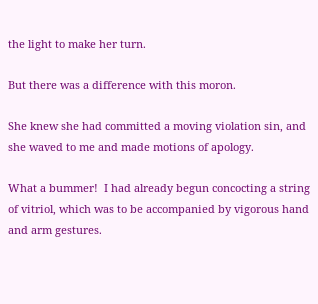the light to make her turn.

But there was a difference with this moron.

She knew she had committed a moving violation sin, and she waved to me and made motions of apology.

What a bummer!  I had already begun concocting a string of vitriol, which was to be accompanied by vigorous hand and arm gestures.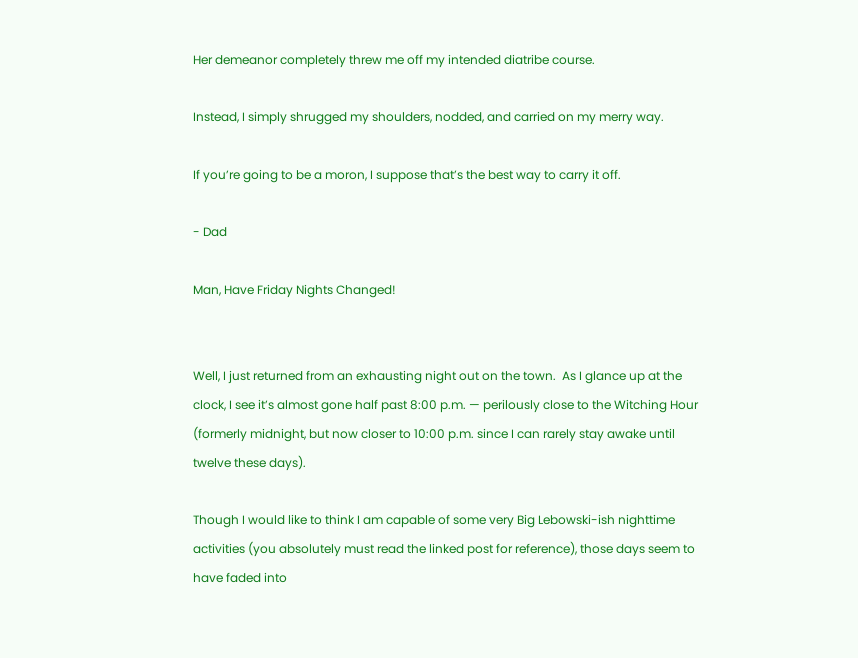Her demeanor completely threw me off my intended diatribe course.

Instead, I simply shrugged my shoulders, nodded, and carried on my merry way.

If you’re going to be a moron, I suppose that’s the best way to carry it off.

- Dad

Man, Have Friday Nights Changed!


Well, I just returned from an exhausting night out on the town.  As I glance up at the clock, I see it’s almost gone half past 8:00 p.m. — perilously close to the Witching Hour (formerly midnight, but now closer to 10:00 p.m. since I can rarely stay awake until twelve these days).

Though I would like to think I am capable of some very Big Lebowski-ish nighttime activities (you absolutely must read the linked post for reference), those days seem to have faded into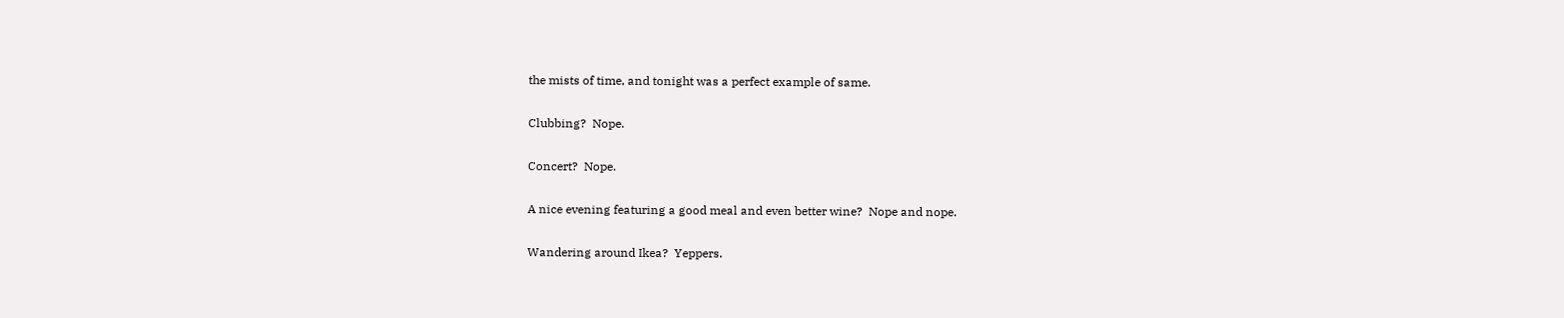the mists of time, and tonight was a perfect example of same.

Clubbing?  Nope.

Concert?  Nope.

A nice evening featuring a good meal and even better wine?  Nope and nope.

Wandering around Ikea?  Yeppers.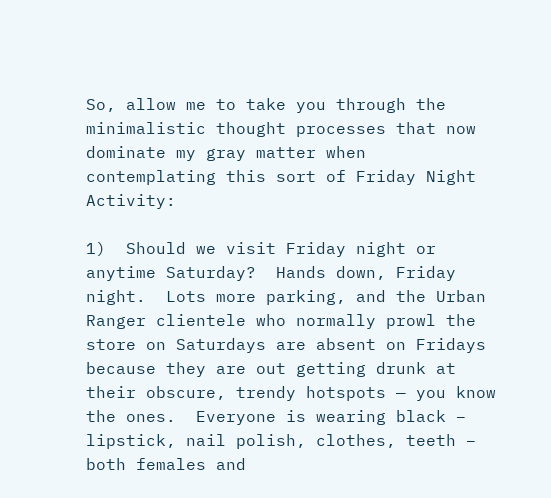So, allow me to take you through the minimalistic thought processes that now dominate my gray matter when contemplating this sort of Friday Night Activity:

1)  Should we visit Friday night or anytime Saturday?  Hands down, Friday night.  Lots more parking, and the Urban Ranger clientele who normally prowl the store on Saturdays are absent on Fridays because they are out getting drunk at their obscure, trendy hotspots — you know the ones.  Everyone is wearing black – lipstick, nail polish, clothes, teeth – both females and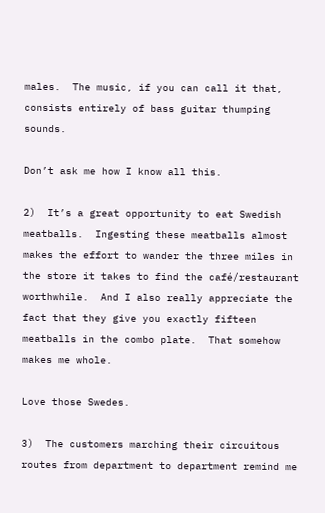males.  The music, if you can call it that, consists entirely of bass guitar thumping sounds.

Don’t ask me how I know all this.

2)  It’s a great opportunity to eat Swedish meatballs.  Ingesting these meatballs almost makes the effort to wander the three miles in the store it takes to find the café/restaurant worthwhile.  And I also really appreciate the fact that they give you exactly fifteen meatballs in the combo plate.  That somehow makes me whole.

Love those Swedes.

3)  The customers marching their circuitous routes from department to department remind me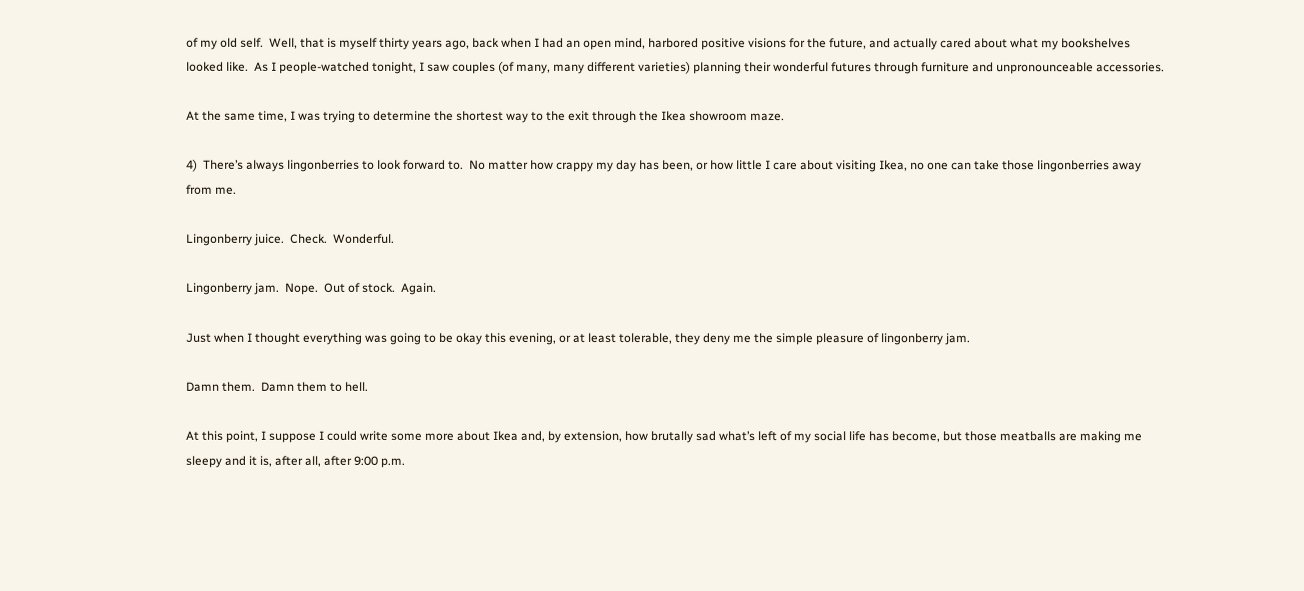of my old self.  Well, that is myself thirty years ago, back when I had an open mind, harbored positive visions for the future, and actually cared about what my bookshelves looked like.  As I people-watched tonight, I saw couples (of many, many different varieties) planning their wonderful futures through furniture and unpronounceable accessories.

At the same time, I was trying to determine the shortest way to the exit through the Ikea showroom maze.

4)  There’s always lingonberries to look forward to.  No matter how crappy my day has been, or how little I care about visiting Ikea, no one can take those lingonberries away from me.

Lingonberry juice.  Check.  Wonderful.

Lingonberry jam.  Nope.  Out of stock.  Again.

Just when I thought everything was going to be okay this evening, or at least tolerable, they deny me the simple pleasure of lingonberry jam.

Damn them.  Damn them to hell.

At this point, I suppose I could write some more about Ikea and, by extension, how brutally sad what’s left of my social life has become, but those meatballs are making me sleepy and it is, after all, after 9:00 p.m.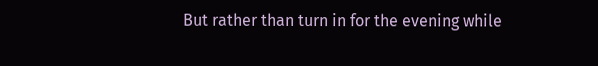But rather than turn in for the evening while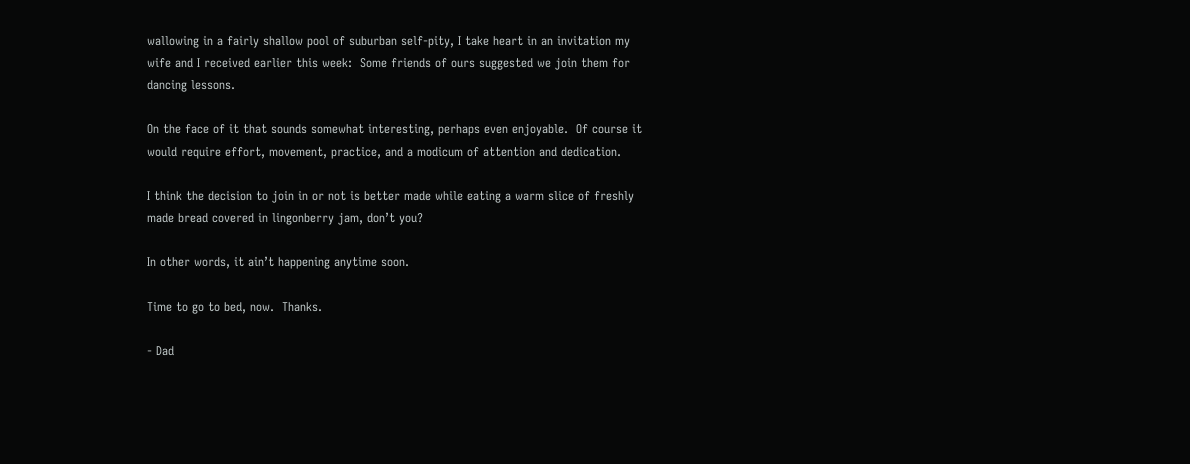wallowing in a fairly shallow pool of suburban self-pity, I take heart in an invitation my wife and I received earlier this week:  Some friends of ours suggested we join them for dancing lessons.

On the face of it that sounds somewhat interesting, perhaps even enjoyable.  Of course it would require effort, movement, practice, and a modicum of attention and dedication.

I think the decision to join in or not is better made while eating a warm slice of freshly made bread covered in lingonberry jam, don’t you?

In other words, it ain’t happening anytime soon.

Time to go to bed, now.  Thanks.

- Dad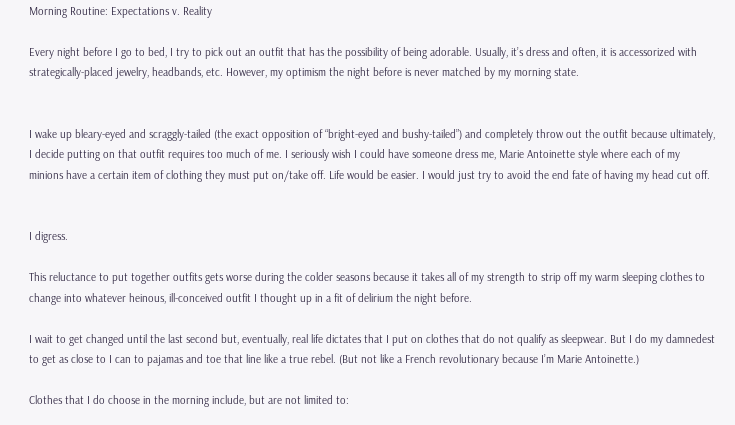Morning Routine: Expectations v. Reality

Every night before I go to bed, I try to pick out an outfit that has the possibility of being adorable. Usually, it’s dress and often, it is accessorized with strategically-placed jewelry, headbands, etc. However, my optimism the night before is never matched by my morning state.


I wake up bleary-eyed and scraggly-tailed (the exact opposition of “bright-eyed and bushy-tailed”) and completely throw out the outfit because ultimately, I decide putting on that outfit requires too much of me. I seriously wish I could have someone dress me, Marie Antoinette style where each of my minions have a certain item of clothing they must put on/take off. Life would be easier. I would just try to avoid the end fate of having my head cut off.


I digress.

This reluctance to put together outfits gets worse during the colder seasons because it takes all of my strength to strip off my warm sleeping clothes to change into whatever heinous, ill-conceived outfit I thought up in a fit of delirium the night before.

I wait to get changed until the last second but, eventually, real life dictates that I put on clothes that do not qualify as sleepwear. But I do my damnedest to get as close to I can to pajamas and toe that line like a true rebel. (But not like a French revolutionary because I’m Marie Antoinette.)

Clothes that I do choose in the morning include, but are not limited to: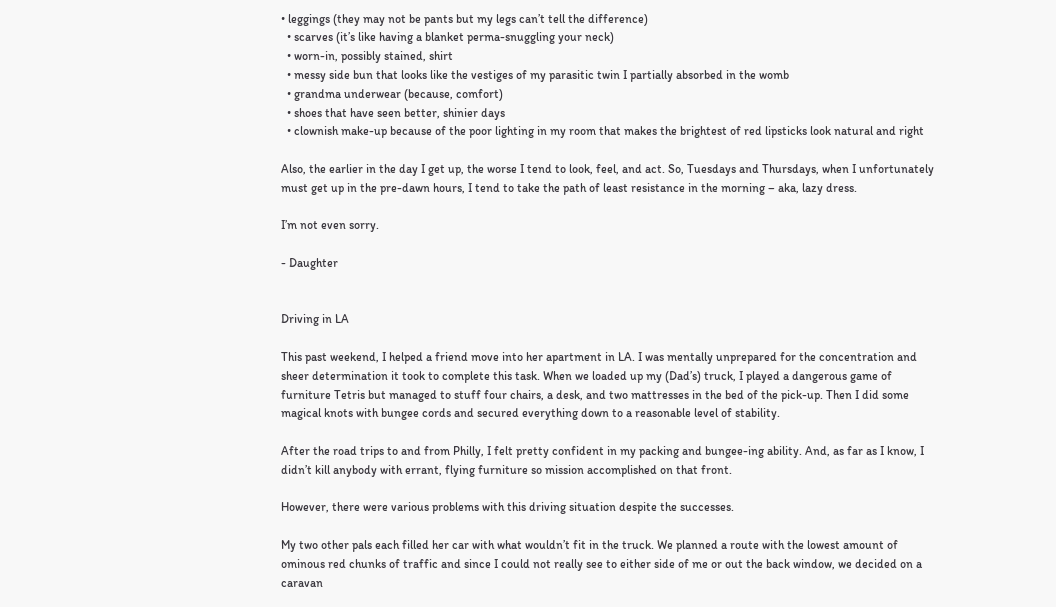• leggings (they may not be pants but my legs can’t tell the difference)
  • scarves (it’s like having a blanket perma-snuggling your neck)
  • worn-in, possibly stained, shirt
  • messy side bun that looks like the vestiges of my parasitic twin I partially absorbed in the womb
  • grandma underwear (because, comfort)
  • shoes that have seen better, shinier days
  • clownish make-up because of the poor lighting in my room that makes the brightest of red lipsticks look natural and right

Also, the earlier in the day I get up, the worse I tend to look, feel, and act. So, Tuesdays and Thursdays, when I unfortunately must get up in the pre-dawn hours, I tend to take the path of least resistance in the morning – aka, lazy dress.

I’m not even sorry.

- Daughter


Driving in LA

This past weekend, I helped a friend move into her apartment in LA. I was mentally unprepared for the concentration and sheer determination it took to complete this task. When we loaded up my (Dad’s) truck, I played a dangerous game of furniture Tetris but managed to stuff four chairs, a desk, and two mattresses in the bed of the pick-up. Then I did some magical knots with bungee cords and secured everything down to a reasonable level of stability.

After the road trips to and from Philly, I felt pretty confident in my packing and bungee-ing ability. And, as far as I know, I didn’t kill anybody with errant, flying furniture so mission accomplished on that front.

However, there were various problems with this driving situation despite the successes.

My two other pals each filled her car with what wouldn’t fit in the truck. We planned a route with the lowest amount of ominous red chunks of traffic and since I could not really see to either side of me or out the back window, we decided on a caravan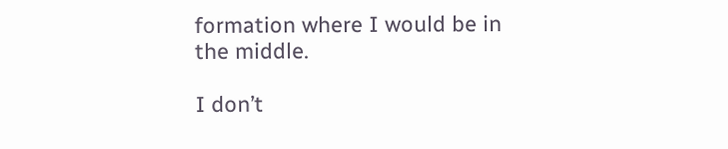formation where I would be in the middle.

I don’t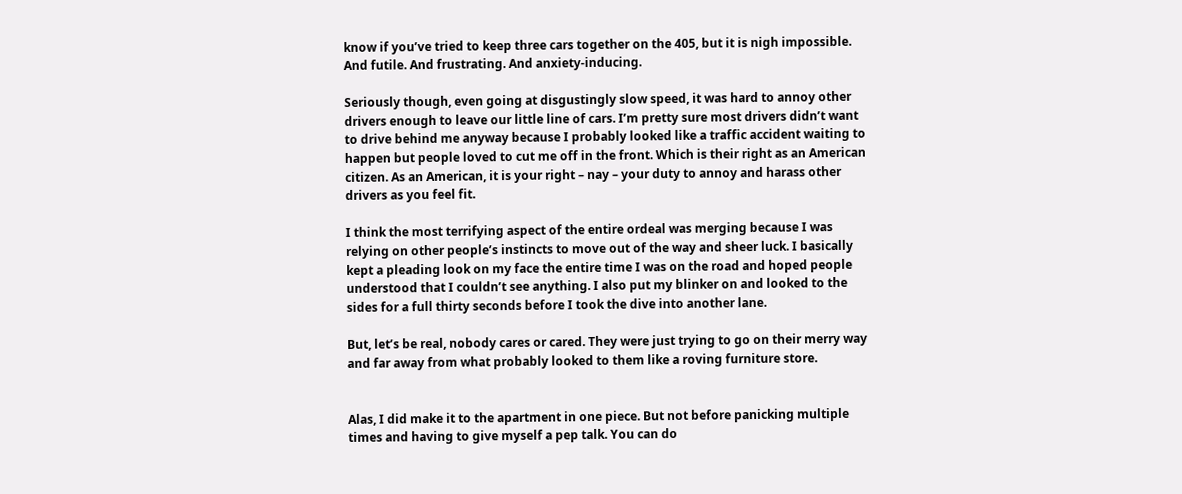know if you’ve tried to keep three cars together on the 405, but it is nigh impossible. And futile. And frustrating. And anxiety-inducing.

Seriously though, even going at disgustingly slow speed, it was hard to annoy other drivers enough to leave our little line of cars. I’m pretty sure most drivers didn’t want to drive behind me anyway because I probably looked like a traffic accident waiting to happen but people loved to cut me off in the front. Which is their right as an American citizen. As an American, it is your right – nay – your duty to annoy and harass other drivers as you feel fit.

I think the most terrifying aspect of the entire ordeal was merging because I was relying on other people’s instincts to move out of the way and sheer luck. I basically kept a pleading look on my face the entire time I was on the road and hoped people understood that I couldn’t see anything. I also put my blinker on and looked to the sides for a full thirty seconds before I took the dive into another lane.

But, let’s be real, nobody cares or cared. They were just trying to go on their merry way and far away from what probably looked to them like a roving furniture store.


Alas, I did make it to the apartment in one piece. But not before panicking multiple times and having to give myself a pep talk. You can do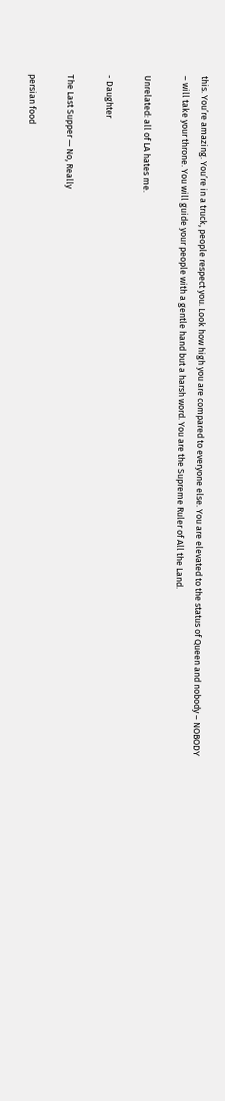this. You’re amazing. You’re in a truck, people respect you. Look how high you are compared to everyone else. You are elevated to the status of Queen and nobody – NOBODY – will take your throne. You will guide your people with a gentle hand but a harsh word. You are the Supreme Ruler of All the Land.

Unrelated: all of LA hates me.

- Daughter

The Last Supper — No, Really

persian food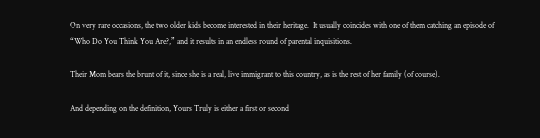On very rare occasions, the two older kids become interested in their heritage.  It usually coincides with one of them catching an episode of “Who Do You Think You Are?,” and it results in an endless round of parental inquisitions.

Their Mom bears the brunt of it, since she is a real, live immigrant to this country, as is the rest of her family (of course).

And depending on the definition, Yours Truly is either a first or second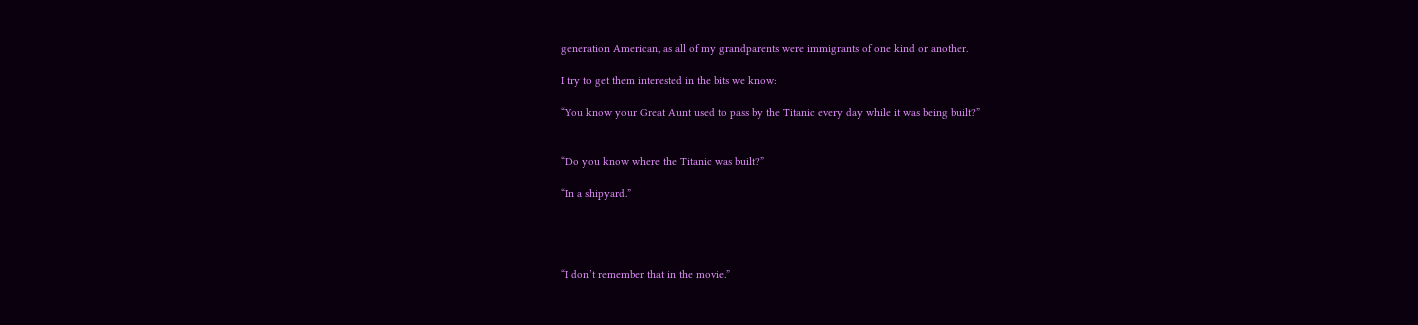generation American, as all of my grandparents were immigrants of one kind or another.

I try to get them interested in the bits we know:

“You know your Great Aunt used to pass by the Titanic every day while it was being built?”


“Do you know where the Titanic was built?”

“In a shipyard.”




“I don’t remember that in the movie.”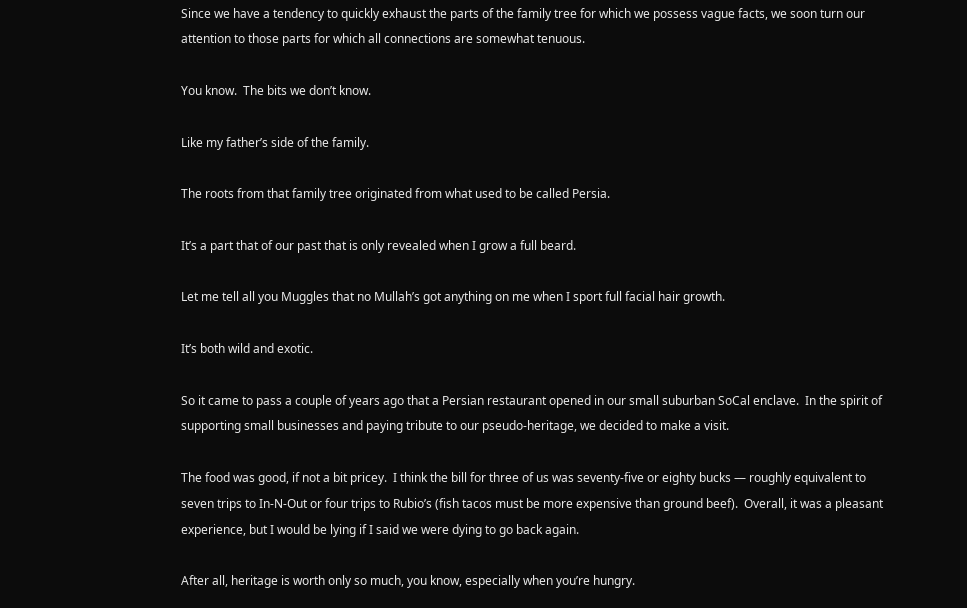Since we have a tendency to quickly exhaust the parts of the family tree for which we possess vague facts, we soon turn our attention to those parts for which all connections are somewhat tenuous.

You know.  The bits we don’t know.

Like my father’s side of the family.

The roots from that family tree originated from what used to be called Persia.

It’s a part that of our past that is only revealed when I grow a full beard.

Let me tell all you Muggles that no Mullah’s got anything on me when I sport full facial hair growth.

It’s both wild and exotic.

So it came to pass a couple of years ago that a Persian restaurant opened in our small suburban SoCal enclave.  In the spirit of supporting small businesses and paying tribute to our pseudo-heritage, we decided to make a visit.

The food was good, if not a bit pricey.  I think the bill for three of us was seventy-five or eighty bucks — roughly equivalent to seven trips to In-N-Out or four trips to Rubio’s (fish tacos must be more expensive than ground beef).  Overall, it was a pleasant experience, but I would be lying if I said we were dying to go back again.

After all, heritage is worth only so much, you know, especially when you’re hungry.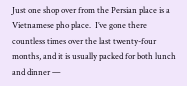Just one shop over from the Persian place is a Vietnamese pho place.  I’ve gone there countless times over the last twenty-four months, and it is usually packed for both lunch and dinner —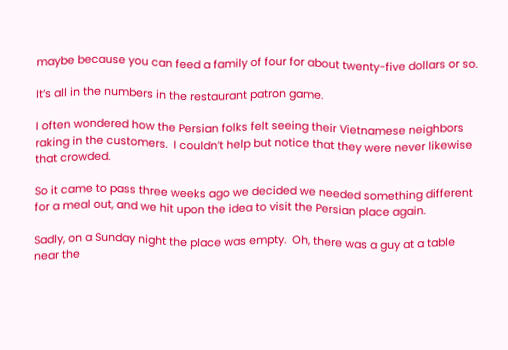maybe because you can feed a family of four for about twenty-five dollars or so.

It’s all in the numbers in the restaurant patron game.

I often wondered how the Persian folks felt seeing their Vietnamese neighbors raking in the customers.  I couldn’t help but notice that they were never likewise that crowded.

So it came to pass three weeks ago we decided we needed something different for a meal out, and we hit upon the idea to visit the Persian place again.

Sadly, on a Sunday night the place was empty.  Oh, there was a guy at a table near the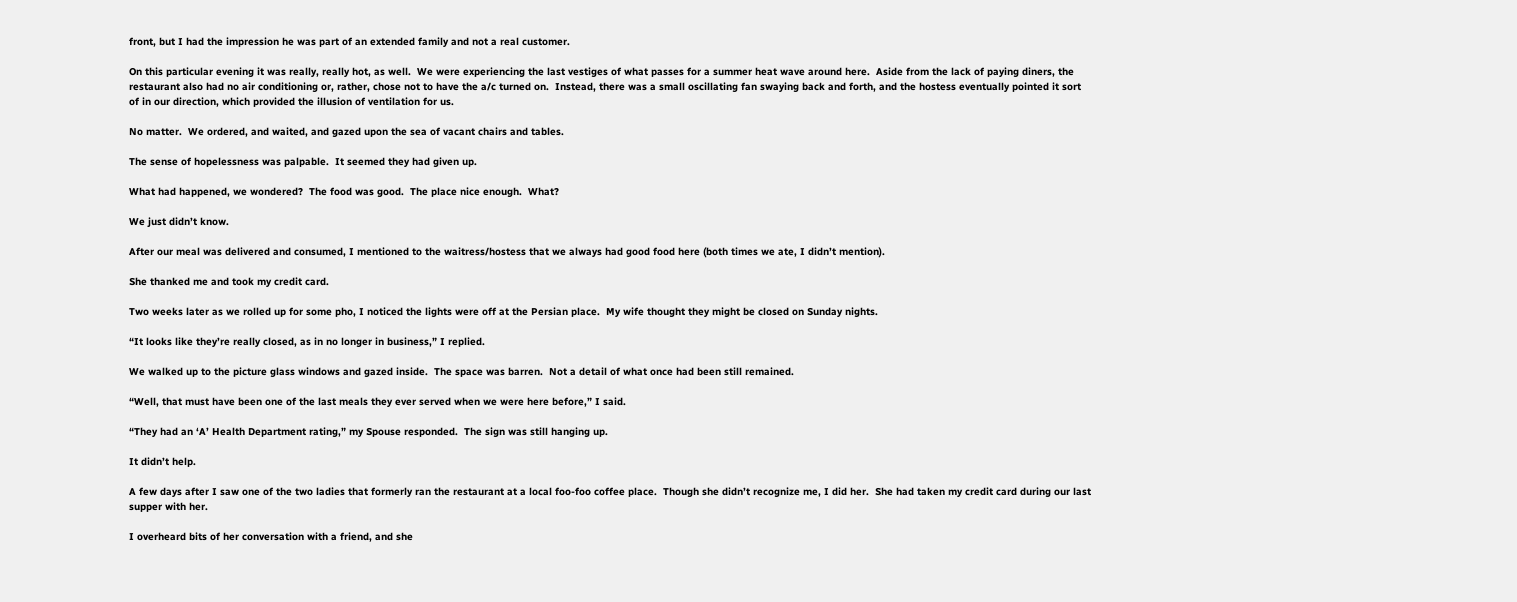front, but I had the impression he was part of an extended family and not a real customer.

On this particular evening it was really, really hot, as well.  We were experiencing the last vestiges of what passes for a summer heat wave around here.  Aside from the lack of paying diners, the restaurant also had no air conditioning or, rather, chose not to have the a/c turned on.  Instead, there was a small oscillating fan swaying back and forth, and the hostess eventually pointed it sort of in our direction, which provided the illusion of ventilation for us.

No matter.  We ordered, and waited, and gazed upon the sea of vacant chairs and tables.

The sense of hopelessness was palpable.  It seemed they had given up.

What had happened, we wondered?  The food was good.  The place nice enough.  What?

We just didn’t know.

After our meal was delivered and consumed, I mentioned to the waitress/hostess that we always had good food here (both times we ate, I didn’t mention).

She thanked me and took my credit card.

Two weeks later as we rolled up for some pho, I noticed the lights were off at the Persian place.  My wife thought they might be closed on Sunday nights.

“It looks like they’re really closed, as in no longer in business,” I replied.

We walked up to the picture glass windows and gazed inside.  The space was barren.  Not a detail of what once had been still remained.

“Well, that must have been one of the last meals they ever served when we were here before,” I said.

“They had an ‘A’ Health Department rating,” my Spouse responded.  The sign was still hanging up.

It didn’t help.

A few days after I saw one of the two ladies that formerly ran the restaurant at a local foo-foo coffee place.  Though she didn’t recognize me, I did her.  She had taken my credit card during our last supper with her.

I overheard bits of her conversation with a friend, and she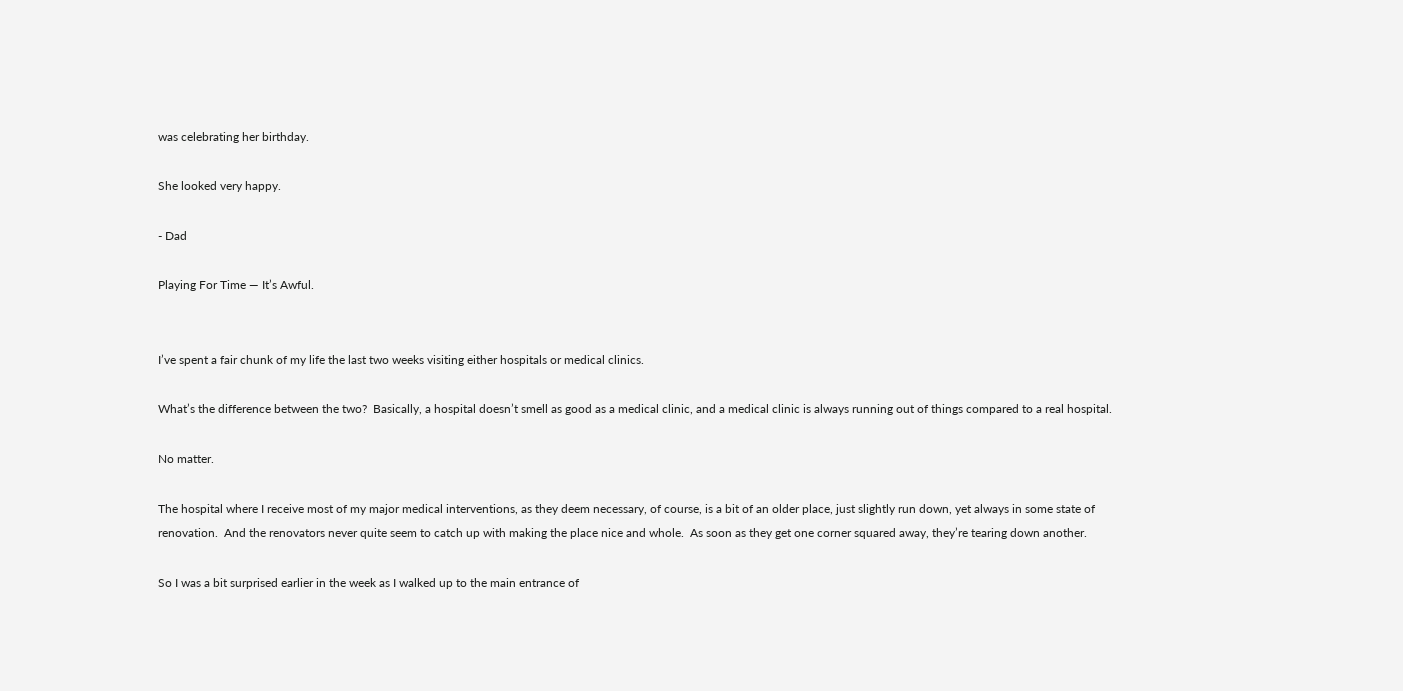was celebrating her birthday.

She looked very happy.

- Dad

Playing For Time — It’s Awful.


I’ve spent a fair chunk of my life the last two weeks visiting either hospitals or medical clinics.

What’s the difference between the two?  Basically, a hospital doesn’t smell as good as a medical clinic, and a medical clinic is always running out of things compared to a real hospital.

No matter.

The hospital where I receive most of my major medical interventions, as they deem necessary, of course, is a bit of an older place, just slightly run down, yet always in some state of renovation.  And the renovators never quite seem to catch up with making the place nice and whole.  As soon as they get one corner squared away, they’re tearing down another.

So I was a bit surprised earlier in the week as I walked up to the main entrance of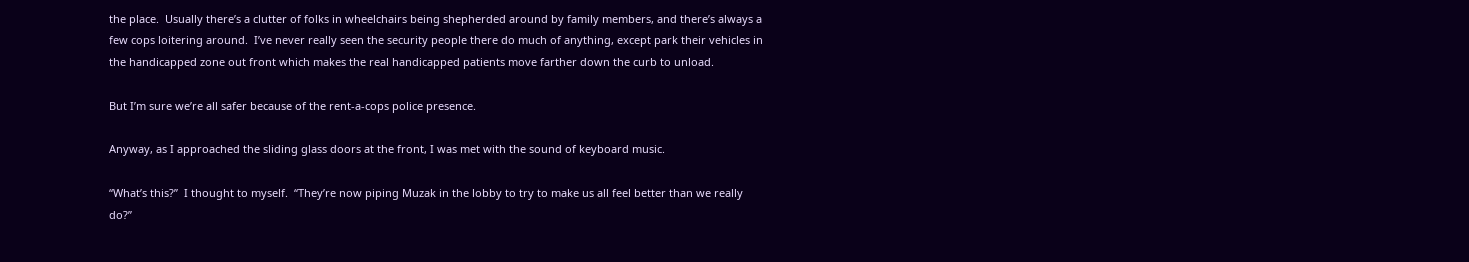the place.  Usually there’s a clutter of folks in wheelchairs being shepherded around by family members, and there’s always a few cops loitering around.  I’ve never really seen the security people there do much of anything, except park their vehicles in the handicapped zone out front which makes the real handicapped patients move farther down the curb to unload.

But I’m sure we’re all safer because of the rent-a-cops police presence.

Anyway, as I approached the sliding glass doors at the front, I was met with the sound of keyboard music.

“What’s this?”  I thought to myself.  “They’re now piping Muzak in the lobby to try to make us all feel better than we really do?”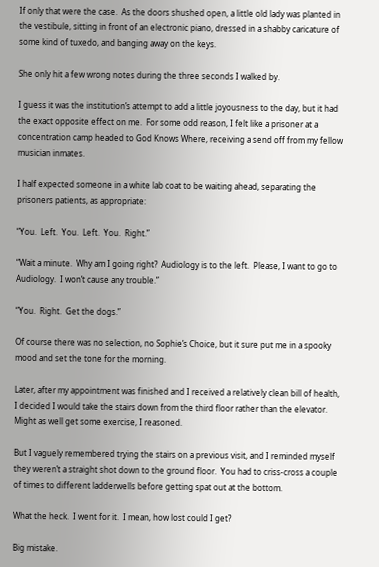If only that were the case.  As the doors shushed open, a little old lady was planted in the vestibule, sitting in front of an electronic piano, dressed in a shabby caricature of some kind of tuxedo, and banging away on the keys.

She only hit a few wrong notes during the three seconds I walked by.

I guess it was the institution’s attempt to add a little joyousness to the day, but it had the exact opposite effect on me.  For some odd reason, I felt like a prisoner at a concentration camp headed to God Knows Where, receiving a send off from my fellow musician inmates.

I half expected someone in a white lab coat to be waiting ahead, separating the prisoners patients, as appropriate:

“You.  Left.  You.  Left.  You.  Right.”

“Wait a minute.  Why am I going right?  Audiology is to the left.  Please, I want to go to Audiology.  I won’t cause any trouble.”

“You.  Right.  Get the dogs.”

Of course there was no selection, no Sophie’s Choice, but it sure put me in a spooky mood and set the tone for the morning.

Later, after my appointment was finished and I received a relatively clean bill of health, I decided I would take the stairs down from the third floor rather than the elevator.   Might as well get some exercise, I reasoned.

But I vaguely remembered trying the stairs on a previous visit, and I reminded myself they weren’t a straight shot down to the ground floor.  You had to criss-cross a couple of times to different ladderwells before getting spat out at the bottom.

What the heck.  I went for it.  I mean, how lost could I get?

Big mistake.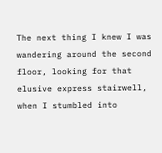The next thing I knew I was wandering around the second floor, looking for that elusive express stairwell, when I stumbled into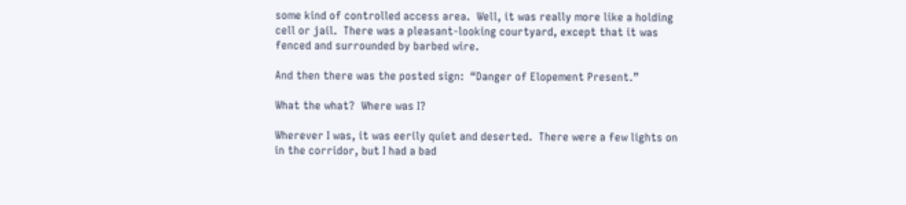some kind of controlled access area.  Well, it was really more like a holding cell or jail.  There was a pleasant-looking courtyard, except that it was fenced and surrounded by barbed wire.

And then there was the posted sign:  “Danger of Elopement Present.”

What the what?  Where was I?

Wherever I was, it was eerily quiet and deserted.  There were a few lights on in the corridor, but I had a bad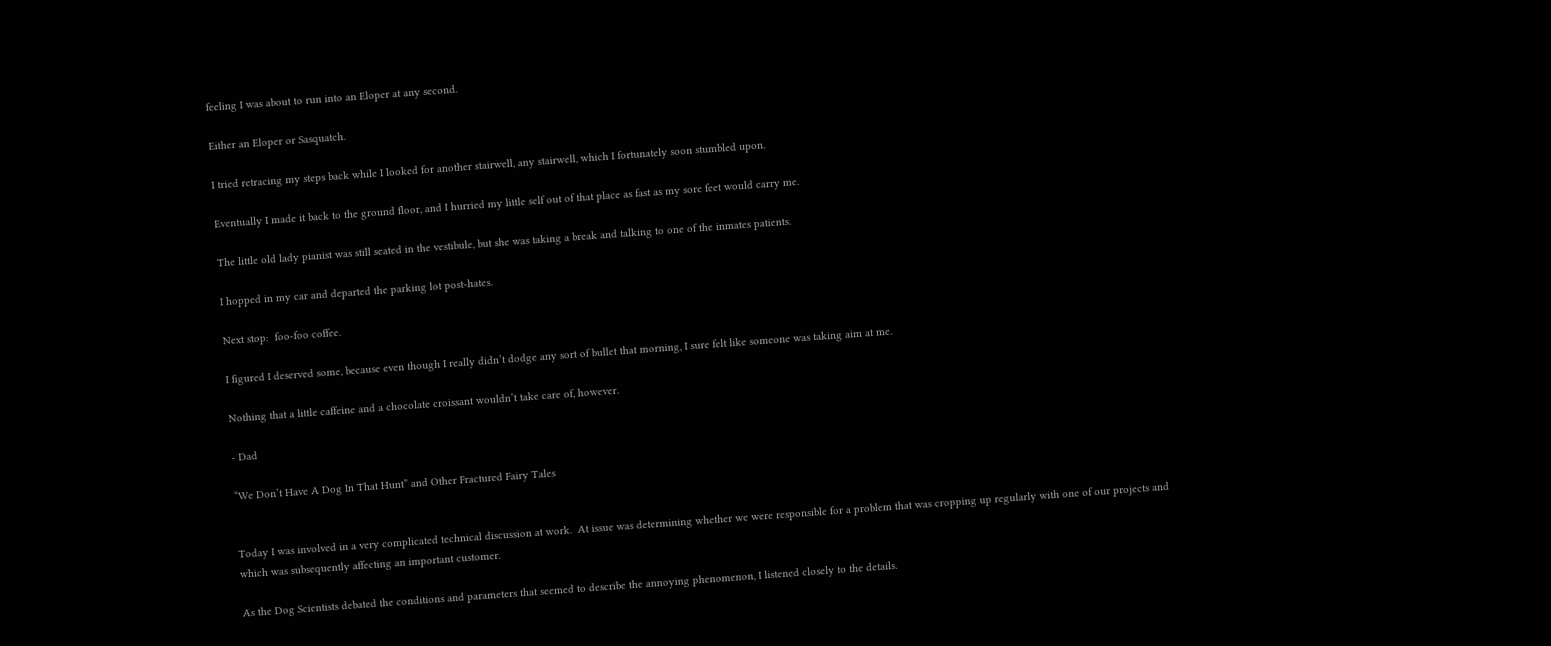feeling I was about to run into an Eloper at any second.

Either an Eloper or Sasquatch.

I tried retracing my steps back while I looked for another stairwell, any stairwell, which I fortunately soon stumbled upon.

Eventually I made it back to the ground floor, and I hurried my little self out of that place as fast as my sore feet would carry me.

The little old lady pianist was still seated in the vestibule, but she was taking a break and talking to one of the inmates patients.

I hopped in my car and departed the parking lot post-hates.

Next stop:  foo-foo coffee.

I figured I deserved some, because even though I really didn’t dodge any sort of bullet that morning, I sure felt like someone was taking aim at me.

Nothing that a little caffeine and a chocolate croissant wouldn’t take care of, however.

- Dad

“We Don’t Have A Dog In That Hunt” and Other Fractured Fairy Tales


Today I was involved in a very complicated technical discussion at work.  At issue was determining whether we were responsible for a problem that was cropping up regularly with one of our projects and which was subsequently affecting an important customer.

As the Dog Scientists debated the conditions and parameters that seemed to describe the annoying phenomenon, I listened closely to the details.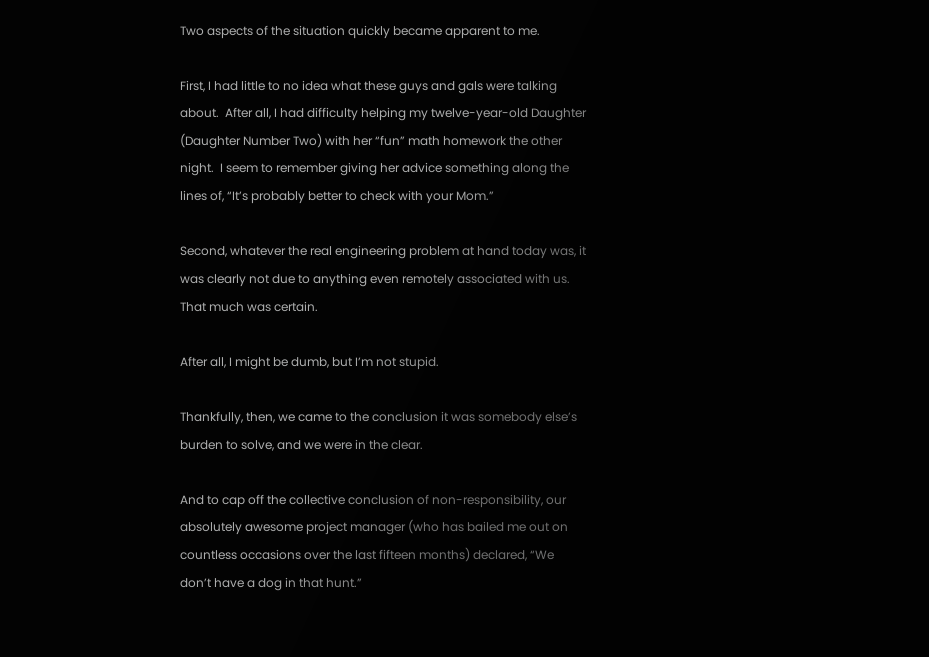Two aspects of the situation quickly became apparent to me.

First, I had little to no idea what these guys and gals were talking about.  After all, I had difficulty helping my twelve-year-old Daughter (Daughter Number Two) with her “fun” math homework the other night.  I seem to remember giving her advice something along the lines of, “It’s probably better to check with your Mom.”

Second, whatever the real engineering problem at hand today was, it was clearly not due to anything even remotely associated with us.  That much was certain.

After all, I might be dumb, but I’m not stupid.

Thankfully, then, we came to the conclusion it was somebody else’s burden to solve, and we were in the clear.

And to cap off the collective conclusion of non-responsibility, our absolutely awesome project manager (who has bailed me out on countless occasions over the last fifteen months) declared, “We don’t have a dog in that hunt.”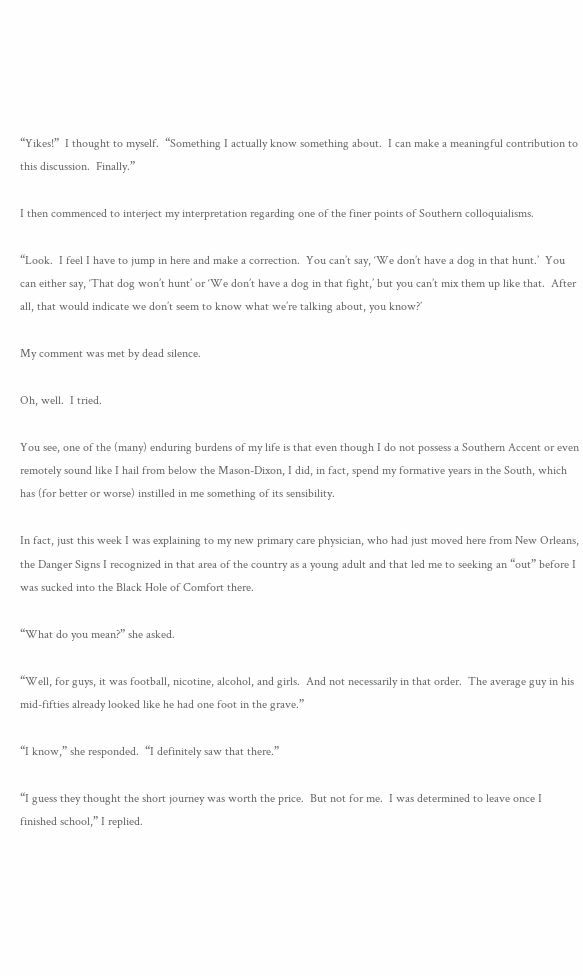“Yikes!”  I thought to myself.  “Something I actually know something about.  I can make a meaningful contribution to this discussion.  Finally.”

I then commenced to interject my interpretation regarding one of the finer points of Southern colloquialisms.

“Look.  I feel I have to jump in here and make a correction.  You can’t say, ‘We don’t have a dog in that hunt.’  You can either say, ‘That dog won’t hunt’ or ‘We don’t have a dog in that fight,’ but you can’t mix them up like that.  After all, that would indicate we don’t seem to know what we’re talking about, you know?’

My comment was met by dead silence.

Oh, well.  I tried.

You see, one of the (many) enduring burdens of my life is that even though I do not possess a Southern Accent or even remotely sound like I hail from below the Mason-Dixon, I did, in fact, spend my formative years in the South, which has (for better or worse) instilled in me something of its sensibility.

In fact, just this week I was explaining to my new primary care physician, who had just moved here from New Orleans, the Danger Signs I recognized in that area of the country as a young adult and that led me to seeking an “out” before I was sucked into the Black Hole of Comfort there.

“What do you mean?” she asked.

“Well, for guys, it was football, nicotine, alcohol, and girls.  And not necessarily in that order.  The average guy in his mid-fifties already looked like he had one foot in the grave.”

“I know,” she responded.  “I definitely saw that there.”

“I guess they thought the short journey was worth the price.  But not for me.  I was determined to leave once I finished school,” I replied.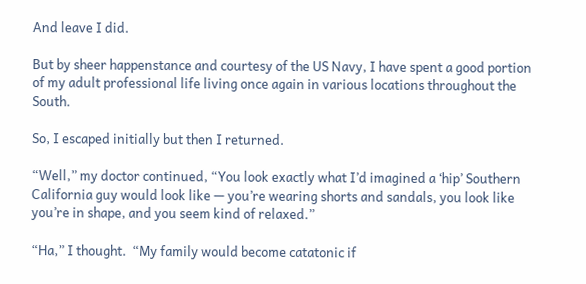And leave I did.

But by sheer happenstance and courtesy of the US Navy, I have spent a good portion of my adult professional life living once again in various locations throughout the South.

So, I escaped initially but then I returned.

“Well,” my doctor continued, “You look exactly what I’d imagined a ‘hip’ Southern California guy would look like — you’re wearing shorts and sandals, you look like you’re in shape, and you seem kind of relaxed.”

“Ha,” I thought.  “My family would become catatonic if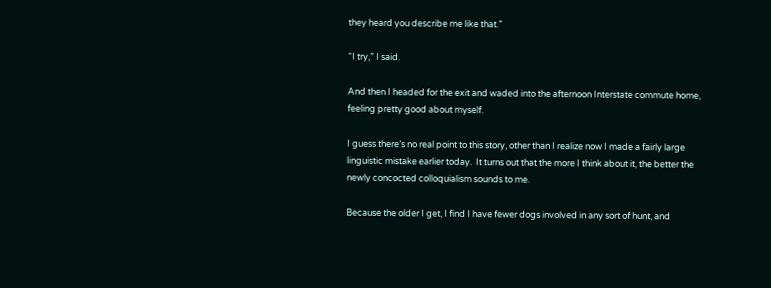they heard you describe me like that.”

“I try,” I said.

And then I headed for the exit and waded into the afternoon Interstate commute home, feeling pretty good about myself.

I guess there’s no real point to this story, other than I realize now I made a fairly large linguistic mistake earlier today.  It turns out that the more I think about it, the better the newly concocted colloquialism sounds to me.

Because the older I get, I find I have fewer dogs involved in any sort of hunt, and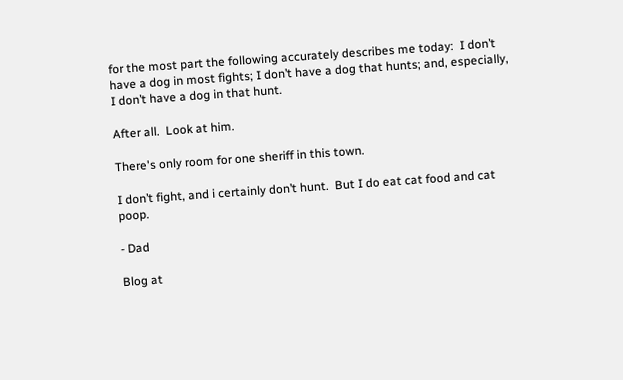for the most part the following accurately describes me today:  I don’t have a dog in most fights; I don’t have a dog that hunts; and, especially, I don’t have a dog in that hunt.

After all.  Look at him.

There's only room for one sheriff in this town.

I don’t fight, and i certainly don’t hunt.  But I do eat cat food and cat poop.

- Dad

Blog at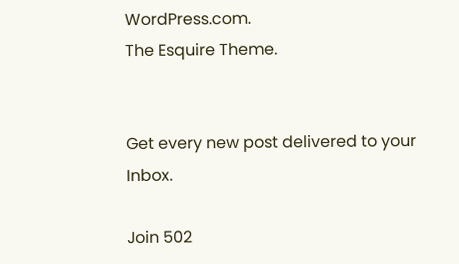WordPress.com.
The Esquire Theme.


Get every new post delivered to your Inbox.

Join 502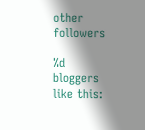other followers

%d bloggers like this: